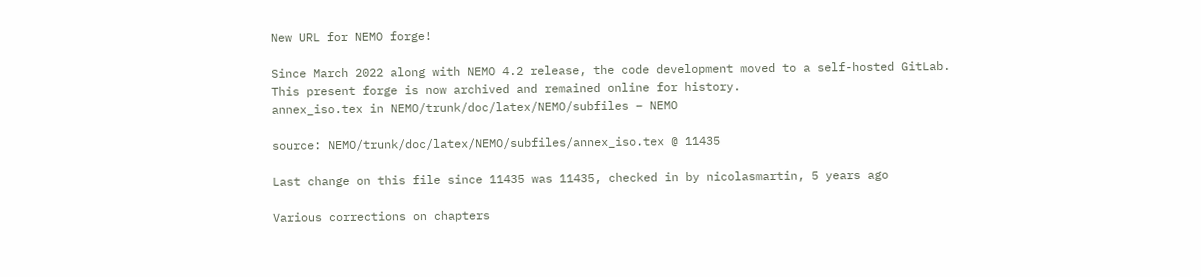New URL for NEMO forge!

Since March 2022 along with NEMO 4.2 release, the code development moved to a self-hosted GitLab.
This present forge is now archived and remained online for history.
annex_iso.tex in NEMO/trunk/doc/latex/NEMO/subfiles – NEMO

source: NEMO/trunk/doc/latex/NEMO/subfiles/annex_iso.tex @ 11435

Last change on this file since 11435 was 11435, checked in by nicolasmartin, 5 years ago

Various corrections on chapters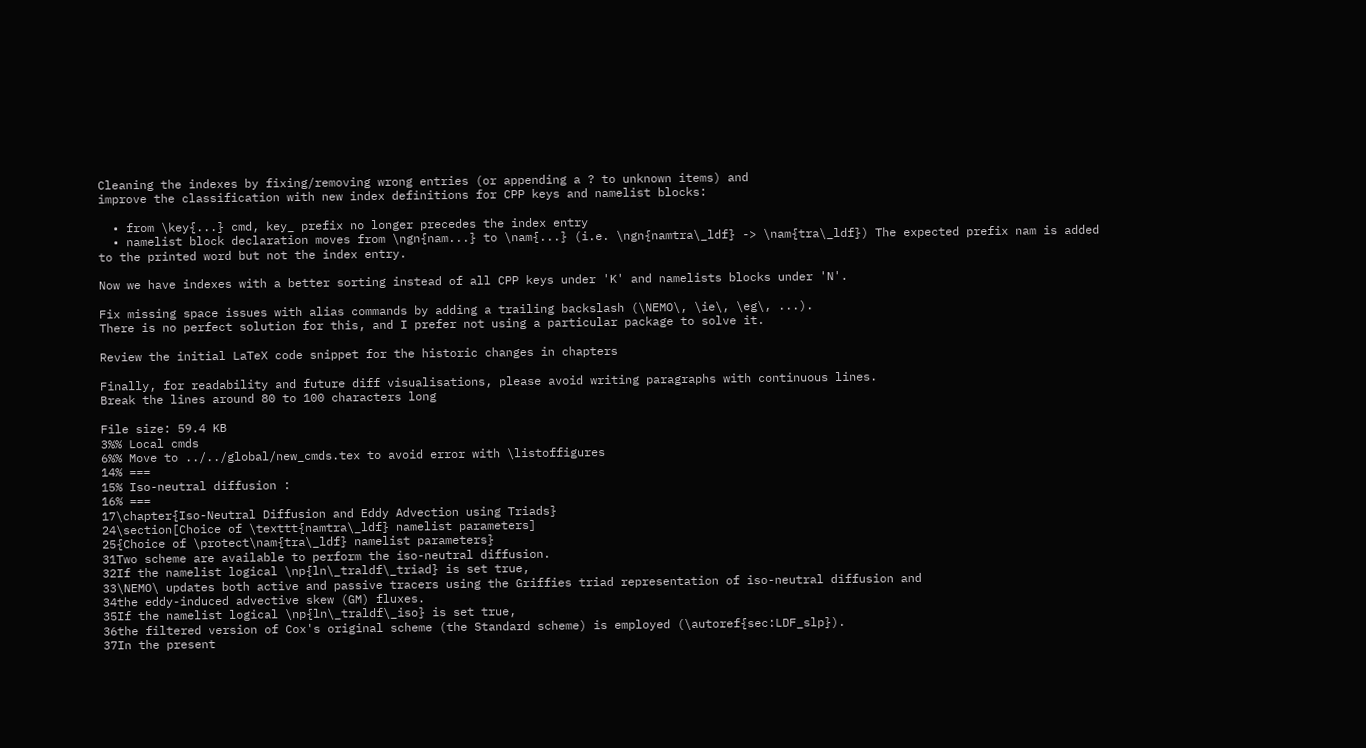Cleaning the indexes by fixing/removing wrong entries (or appending a ? to unknown items) and
improve the classification with new index definitions for CPP keys and namelist blocks:

  • from \key{...} cmd, key_ prefix no longer precedes the index entry
  • namelist block declaration moves from \ngn{nam...} to \nam{...} (i.e. \ngn{namtra\_ldf} -> \nam{tra\_ldf}) The expected prefix nam is added to the printed word but not the index entry.

Now we have indexes with a better sorting instead of all CPP keys under 'K' and namelists blocks under 'N'.

Fix missing space issues with alias commands by adding a trailing backslash (\NEMO\, \ie\, \eg\, ...).
There is no perfect solution for this, and I prefer not using a particular package to solve it.

Review the initial LaTeX code snippet for the historic changes in chapters

Finally, for readability and future diff visualisations, please avoid writing paragraphs with continuous lines.
Break the lines around 80 to 100 characters long

File size: 59.4 KB
3%% Local cmds
6%% Move to ../../global/new_cmds.tex to avoid error with \listoffigures
14% ===
15% Iso-neutral diffusion :
16% ===
17\chapter{Iso-Neutral Diffusion and Eddy Advection using Triads}
24\section[Choice of \texttt{namtra\_ldf} namelist parameters]
25{Choice of \protect\nam{tra\_ldf} namelist parameters}
31Two scheme are available to perform the iso-neutral diffusion.
32If the namelist logical \np{ln\_traldf\_triad} is set true,
33\NEMO\ updates both active and passive tracers using the Griffies triad representation of iso-neutral diffusion and
34the eddy-induced advective skew (GM) fluxes.
35If the namelist logical \np{ln\_traldf\_iso} is set true,
36the filtered version of Cox's original scheme (the Standard scheme) is employed (\autoref{sec:LDF_slp}).
37In the present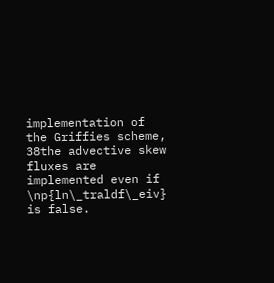implementation of the Griffies scheme,
38the advective skew fluxes are implemented even if \np{ln\_traldf\_eiv} is false.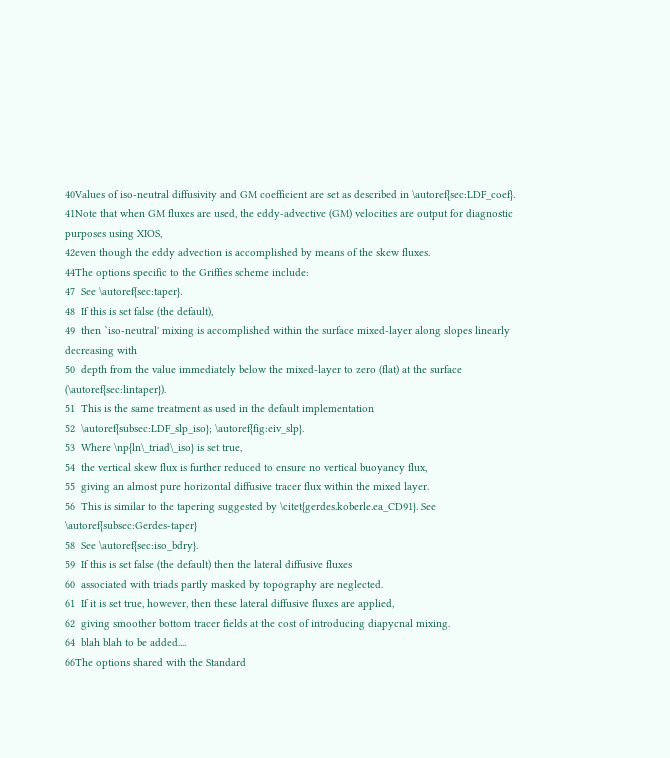40Values of iso-neutral diffusivity and GM coefficient are set as described in \autoref{sec:LDF_coef}.
41Note that when GM fluxes are used, the eddy-advective (GM) velocities are output for diagnostic purposes using XIOS,
42even though the eddy advection is accomplished by means of the skew fluxes.
44The options specific to the Griffies scheme include:
47  See \autoref{sec:taper}.
48  If this is set false (the default),
49  then `iso-neutral' mixing is accomplished within the surface mixed-layer along slopes linearly decreasing with
50  depth from the value immediately below the mixed-layer to zero (flat) at the surface (\autoref{sec:lintaper}).
51  This is the same treatment as used in the default implementation
52  \autoref{subsec:LDF_slp_iso}; \autoref{fig:eiv_slp}.
53  Where \np{ln\_triad\_iso} is set true,
54  the vertical skew flux is further reduced to ensure no vertical buoyancy flux,
55  giving an almost pure horizontal diffusive tracer flux within the mixed layer.
56  This is similar to the tapering suggested by \citet{gerdes.koberle.ea_CD91}. See \autoref{subsec:Gerdes-taper}
58  See \autoref{sec:iso_bdry}.
59  If this is set false (the default) then the lateral diffusive fluxes
60  associated with triads partly masked by topography are neglected.
61  If it is set true, however, then these lateral diffusive fluxes are applied,
62  giving smoother bottom tracer fields at the cost of introducing diapycnal mixing.
64  blah blah to be added....
66The options shared with the Standard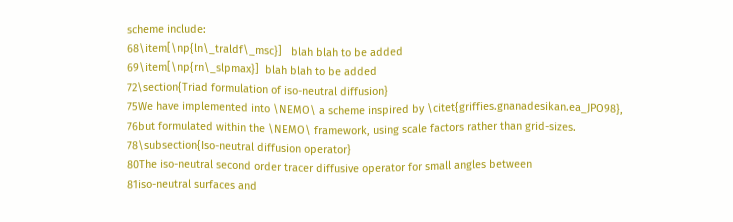scheme include:
68\item[\np{ln\_traldf\_msc}]   blah blah to be added
69\item[\np{rn\_slpmax}]  blah blah to be added
72\section{Triad formulation of iso-neutral diffusion}
75We have implemented into \NEMO\ a scheme inspired by \citet{griffies.gnanadesikan.ea_JPO98},
76but formulated within the \NEMO\ framework, using scale factors rather than grid-sizes.
78\subsection{Iso-neutral diffusion operator}
80The iso-neutral second order tracer diffusive operator for small angles between
81iso-neutral surfaces and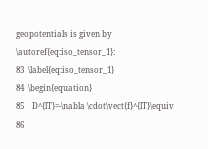geopotentials is given by \autoref{eq:iso_tensor_1}:
83  \label{eq:iso_tensor_1}
84  \begin{equation}
85    D^{lT}=-\nabla \cdot\vect{f}^{lT}\equiv
86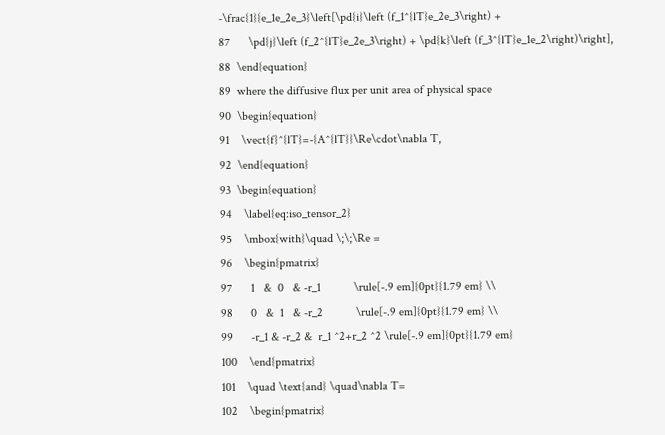-\frac{1}{e_1e_2e_3}\left[\pd{i}\left (f_1^{lT}e_2e_3\right) +
87      \pd{j}\left (f_2^{lT}e_2e_3\right) + \pd{k}\left (f_3^{lT}e_1e_2\right)\right],
88  \end{equation}
89  where the diffusive flux per unit area of physical space
90  \begin{equation}
91    \vect{f}^{lT}=-{A^{lT}}\Re\cdot\nabla T,
92  \end{equation}
93  \begin{equation}
94    \label{eq:iso_tensor_2}
95    \mbox{with}\quad \;\;\Re =
96    \begin{pmatrix}
97      1   &  0   & -r_1           \rule[-.9 em]{0pt}{1.79 em} \\
98      0   &  1   & -r_2           \rule[-.9 em]{0pt}{1.79 em} \\
99      -r_1 & -r_2 &  r_1 ^2+r_2 ^2 \rule[-.9 em]{0pt}{1.79 em}
100    \end{pmatrix}
101    \quad \text{and} \quad\nabla T=
102    \begin{pmatrix}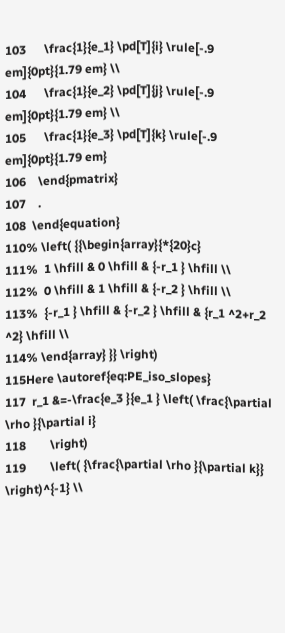103      \frac{1}{e_1} \pd[T]{i} \rule[-.9 em]{0pt}{1.79 em} \\
104      \frac{1}{e_2} \pd[T]{j} \rule[-.9 em]{0pt}{1.79 em} \\
105      \frac{1}{e_3} \pd[T]{k} \rule[-.9 em]{0pt}{1.79 em}
106    \end{pmatrix}
107    .
108  \end{equation}
110% \left( {{\begin{array}{*{20}c}
111%  1 \hfill & 0 \hfill & {-r_1 } \hfill \\
112%  0 \hfill & 1 \hfill & {-r_2 } \hfill \\
113%  {-r_1 } \hfill & {-r_2 } \hfill & {r_1 ^2+r_2 ^2} \hfill \\
114% \end{array} }} \right)
115Here \autoref{eq:PE_iso_slopes}
117  r_1 &=-\frac{e_3 }{e_1 } \left( \frac{\partial \rho }{\partial i}
118        \right)
119        \left( {\frac{\partial \rho }{\partial k}} \right)^{-1} \\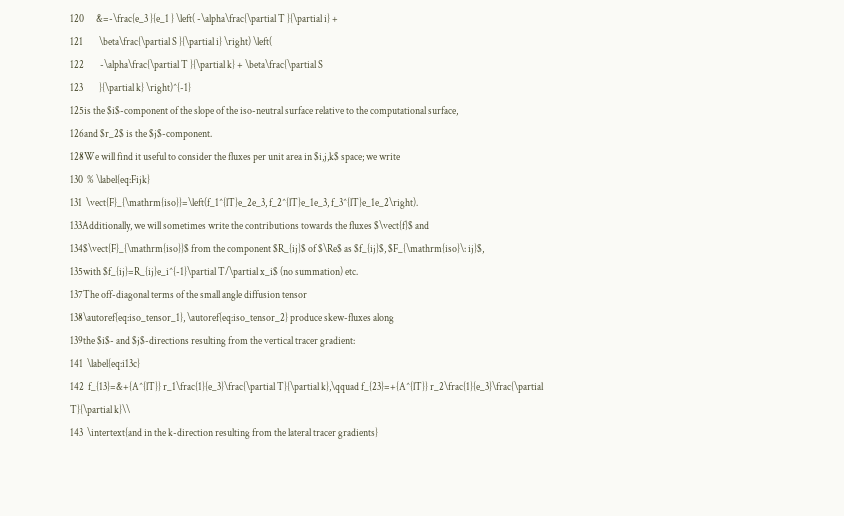120      &=-\frac{e_3 }{e_1 } \left( -\alpha\frac{\partial T }{\partial i} +
121        \beta\frac{\partial S }{\partial i} \right) \left(
122        -\alpha\frac{\partial T }{\partial k} + \beta\frac{\partial S
123        }{\partial k} \right)^{-1}
125is the $i$-component of the slope of the iso-neutral surface relative to the computational surface,
126and $r_2$ is the $j$-component.
128We will find it useful to consider the fluxes per unit area in $i,j,k$ space; we write
130  % \label{eq:Fijk}
131  \vect{F}_{\mathrm{iso}}=\left(f_1^{lT}e_2e_3, f_2^{lT}e_1e_3, f_3^{lT}e_1e_2\right).
133Additionally, we will sometimes write the contributions towards the fluxes $\vect{f}$ and
134$\vect{F}_{\mathrm{iso}}$ from the component $R_{ij}$ of $\Re$ as $f_{ij}$, $F_{\mathrm{iso}\: ij}$,
135with $f_{ij}=R_{ij}e_i^{-1}\partial T/\partial x_i$ (no summation) etc.
137The off-diagonal terms of the small angle diffusion tensor
138\autoref{eq:iso_tensor_1}, \autoref{eq:iso_tensor_2} produce skew-fluxes along
139the $i$- and $j$-directions resulting from the vertical tracer gradient:
141  \label{eq:i13c}
142  f_{13}=&+{A^{lT}} r_1\frac{1}{e_3}\frac{\partial T}{\partial k},\qquad f_{23}=+{A^{lT}} r_2\frac{1}{e_3}\frac{\partial T}{\partial k}\\
143  \intertext{and in the k-direction resulting from the lateral tracer gradients}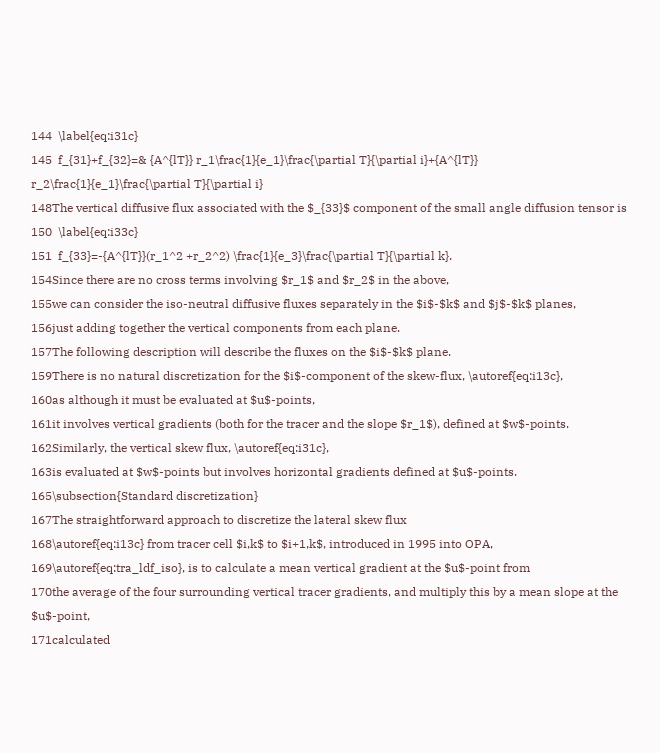144  \label{eq:i31c}
145  f_{31}+f_{32}=& {A^{lT}} r_1\frac{1}{e_1}\frac{\partial T}{\partial i}+{A^{lT}} r_2\frac{1}{e_1}\frac{\partial T}{\partial i}
148The vertical diffusive flux associated with the $_{33}$ component of the small angle diffusion tensor is
150  \label{eq:i33c}
151  f_{33}=-{A^{lT}}(r_1^2 +r_2^2) \frac{1}{e_3}\frac{\partial T}{\partial k}.
154Since there are no cross terms involving $r_1$ and $r_2$ in the above,
155we can consider the iso-neutral diffusive fluxes separately in the $i$-$k$ and $j$-$k$ planes,
156just adding together the vertical components from each plane.
157The following description will describe the fluxes on the $i$-$k$ plane.
159There is no natural discretization for the $i$-component of the skew-flux, \autoref{eq:i13c},
160as although it must be evaluated at $u$-points,
161it involves vertical gradients (both for the tracer and the slope $r_1$), defined at $w$-points.
162Similarly, the vertical skew flux, \autoref{eq:i31c},
163is evaluated at $w$-points but involves horizontal gradients defined at $u$-points.
165\subsection{Standard discretization}
167The straightforward approach to discretize the lateral skew flux
168\autoref{eq:i13c} from tracer cell $i,k$ to $i+1,k$, introduced in 1995 into OPA,
169\autoref{eq:tra_ldf_iso}, is to calculate a mean vertical gradient at the $u$-point from
170the average of the four surrounding vertical tracer gradients, and multiply this by a mean slope at the $u$-point,
171calculated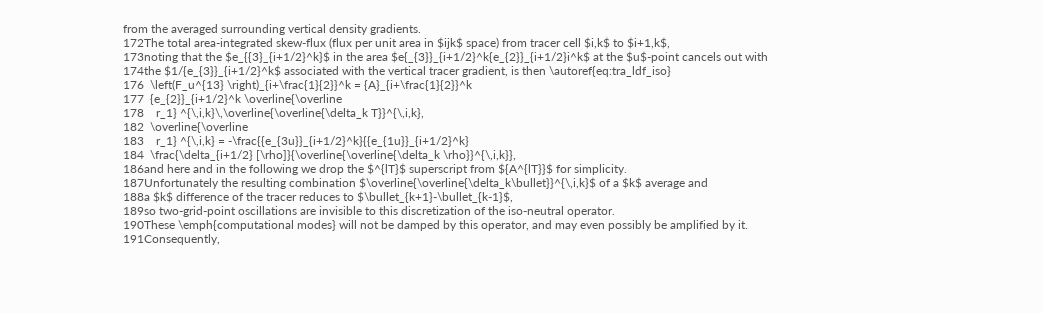from the averaged surrounding vertical density gradients.
172The total area-integrated skew-flux (flux per unit area in $ijk$ space) from tracer cell $i,k$ to $i+1,k$,
173noting that the $e_{{3}_{i+1/2}^k}$ in the area $e{_{3}}_{i+1/2}^k{e_{2}}_{i+1/2}i^k$ at the $u$-point cancels out with
174the $1/{e_{3}}_{i+1/2}^k$ associated with the vertical tracer gradient, is then \autoref{eq:tra_ldf_iso}
176  \left(F_u^{13} \right)_{i+\frac{1}{2}}^k = {A}_{i+\frac{1}{2}}^k
177  {e_{2}}_{i+1/2}^k \overline{\overline
178    r_1} ^{\,i,k}\,\overline{\overline{\delta_k T}}^{\,i,k},
182  \overline{\overline
183    r_1} ^{\,i,k} = -\frac{{e_{3u}}_{i+1/2}^k}{{e_{1u}}_{i+1/2}^k}
184  \frac{\delta_{i+1/2} [\rho]}{\overline{\overline{\delta_k \rho}}^{\,i,k}},
186and here and in the following we drop the $^{lT}$ superscript from ${A^{lT}}$ for simplicity.
187Unfortunately the resulting combination $\overline{\overline{\delta_k\bullet}}^{\,i,k}$ of a $k$ average and
188a $k$ difference of the tracer reduces to $\bullet_{k+1}-\bullet_{k-1}$,
189so two-grid-point oscillations are invisible to this discretization of the iso-neutral operator.
190These \emph{computational modes} will not be damped by this operator, and may even possibly be amplified by it.
191Consequently,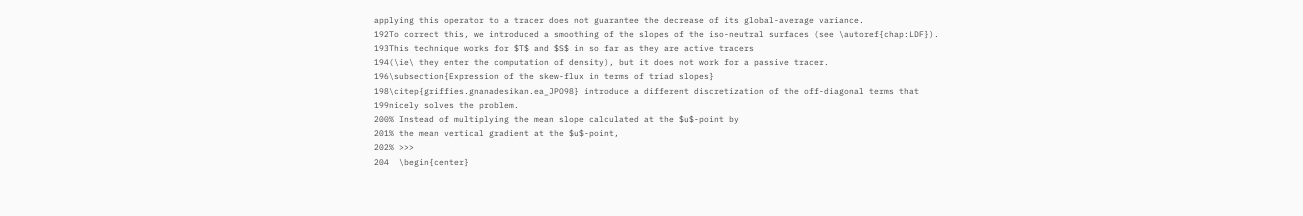applying this operator to a tracer does not guarantee the decrease of its global-average variance.
192To correct this, we introduced a smoothing of the slopes of the iso-neutral surfaces (see \autoref{chap:LDF}).
193This technique works for $T$ and $S$ in so far as they are active tracers
194(\ie\ they enter the computation of density), but it does not work for a passive tracer.
196\subsection{Expression of the skew-flux in terms of triad slopes}
198\citep{griffies.gnanadesikan.ea_JPO98} introduce a different discretization of the off-diagonal terms that
199nicely solves the problem.
200% Instead of multiplying the mean slope calculated at the $u$-point by
201% the mean vertical gradient at the $u$-point,
202% >>>
204  \begin{center}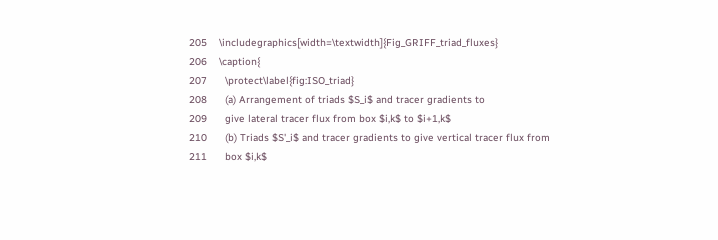205    \includegraphics[width=\textwidth]{Fig_GRIFF_triad_fluxes}
206    \caption{
207      \protect\label{fig:ISO_triad}
208      (a) Arrangement of triads $S_i$ and tracer gradients to
209      give lateral tracer flux from box $i,k$ to $i+1,k$
210      (b) Triads $S'_i$ and tracer gradients to give vertical tracer flux from
211      box $i,k$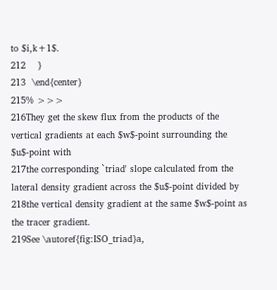to $i,k+1$.
212    }
213  \end{center}
215% >>>
216They get the skew flux from the products of the vertical gradients at each $w$-point surrounding the $u$-point with
217the corresponding `triad' slope calculated from the lateral density gradient across the $u$-point divided by
218the vertical density gradient at the same $w$-point as the tracer gradient.
219See \autoref{fig:ISO_triad}a,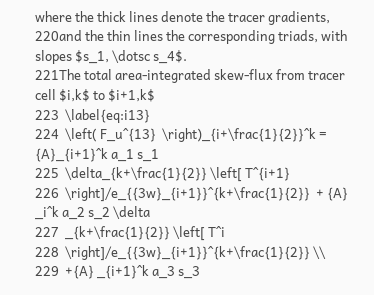where the thick lines denote the tracer gradients,
220and the thin lines the corresponding triads, with slopes $s_1, \dotsc s_4$.
221The total area-integrated skew-flux from tracer cell $i,k$ to $i+1,k$
223  \label{eq:i13}
224  \left( F_u^{13}  \right)_{i+\frac{1}{2}}^k = {A}_{i+1}^k a_1 s_1
225  \delta_{k+\frac{1}{2}} \left[ T^{i+1}
226  \right]/e_{{3w}_{i+1}}^{k+\frac{1}{2}}  + {A} _i^k a_2 s_2 \delta
227  _{k+\frac{1}{2}} \left[ T^i
228  \right]/e_{{3w}_{i+1}}^{k+\frac{1}{2}} \\
229  +{A} _{i+1}^k a_3 s_3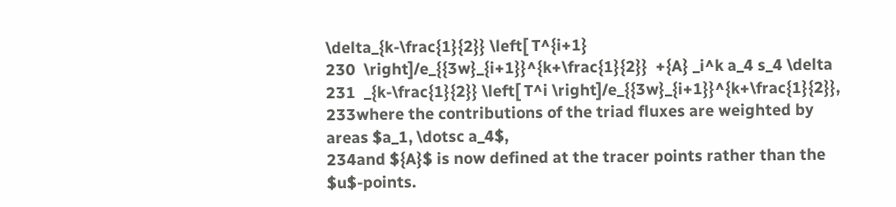\delta_{k-\frac{1}{2}} \left[ T^{i+1}
230  \right]/e_{{3w}_{i+1}}^{k+\frac{1}{2}}  +{A} _i^k a_4 s_4 \delta
231  _{k-\frac{1}{2}} \left[ T^i \right]/e_{{3w}_{i+1}}^{k+\frac{1}{2}},
233where the contributions of the triad fluxes are weighted by areas $a_1, \dotsc a_4$,
234and ${A}$ is now defined at the tracer points rather than the $u$-points.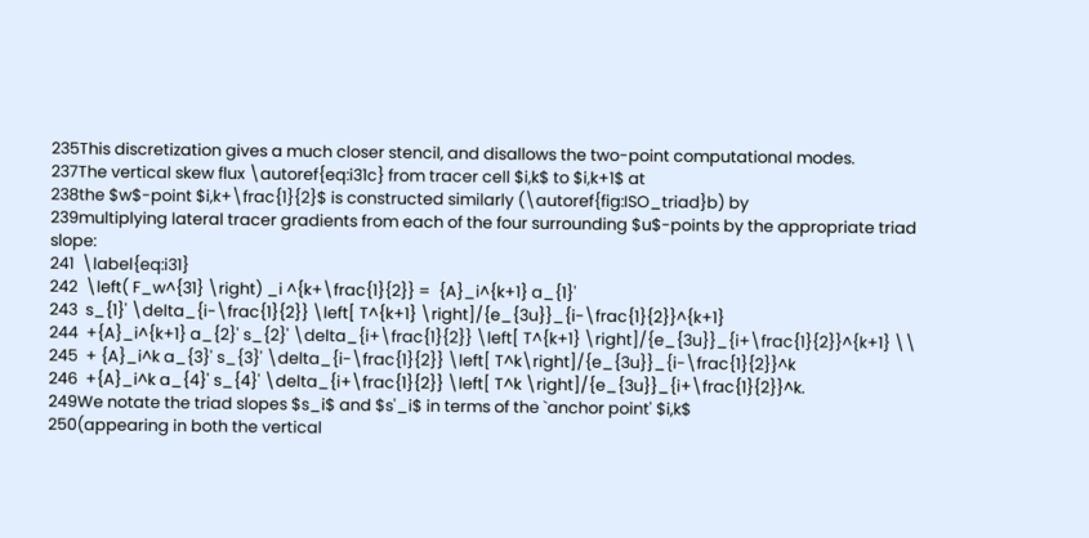235This discretization gives a much closer stencil, and disallows the two-point computational modes.
237The vertical skew flux \autoref{eq:i31c} from tracer cell $i,k$ to $i,k+1$ at
238the $w$-point $i,k+\frac{1}{2}$ is constructed similarly (\autoref{fig:ISO_triad}b) by
239multiplying lateral tracer gradients from each of the four surrounding $u$-points by the appropriate triad slope:
241  \label{eq:i31}
242  \left( F_w^{31} \right) _i ^{k+\frac{1}{2}} =  {A}_i^{k+1} a_{1}'
243  s_{1}' \delta_{i-\frac{1}{2}} \left[ T^{k+1} \right]/{e_{3u}}_{i-\frac{1}{2}}^{k+1}
244  +{A}_i^{k+1} a_{2}' s_{2}' \delta_{i+\frac{1}{2}} \left[ T^{k+1} \right]/{e_{3u}}_{i+\frac{1}{2}}^{k+1} \\
245  + {A}_i^k a_{3}' s_{3}' \delta_{i-\frac{1}{2}} \left[ T^k\right]/{e_{3u}}_{i-\frac{1}{2}}^k
246  +{A}_i^k a_{4}' s_{4}' \delta_{i+\frac{1}{2}} \left[ T^k \right]/{e_{3u}}_{i+\frac{1}{2}}^k.
249We notate the triad slopes $s_i$ and $s'_i$ in terms of the `anchor point' $i,k$
250(appearing in both the vertical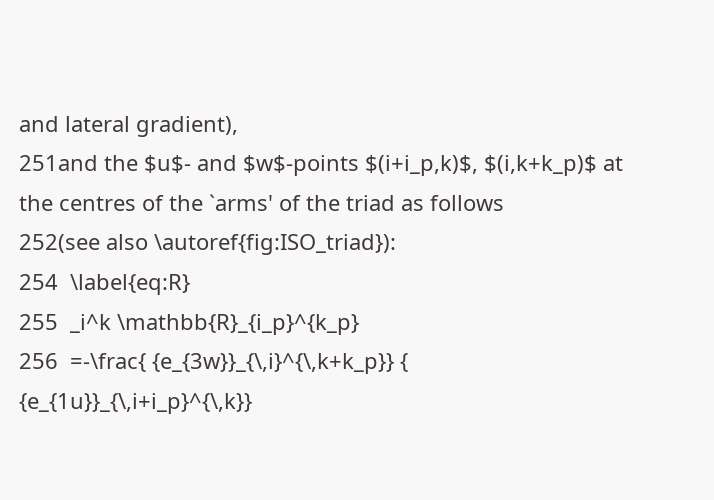and lateral gradient),
251and the $u$- and $w$-points $(i+i_p,k)$, $(i,k+k_p)$ at the centres of the `arms' of the triad as follows
252(see also \autoref{fig:ISO_triad}):
254  \label{eq:R}
255  _i^k \mathbb{R}_{i_p}^{k_p}
256  =-\frac{ {e_{3w}}_{\,i}^{\,k+k_p}} { {e_{1u}}_{\,i+i_p}^{\,k}}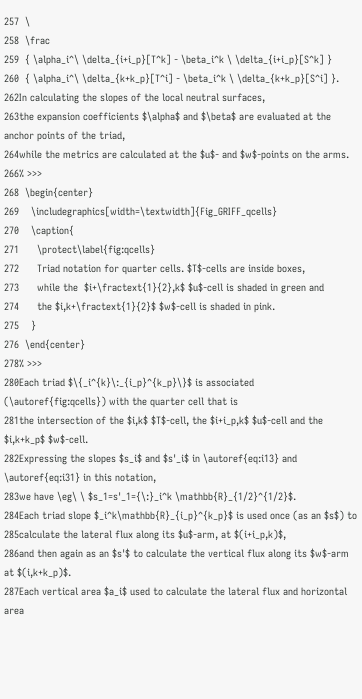257  \
258  \frac
259  { \alpha_i^\ \delta_{i+i_p}[T^k] - \beta_i^k \ \delta_{i+i_p}[S^k] }
260  { \alpha_i^\ \delta_{k+k_p}[T^i] - \beta_i^k \ \delta_{k+k_p}[S^i] }.
262In calculating the slopes of the local neutral surfaces,
263the expansion coefficients $\alpha$ and $\beta$ are evaluated at the anchor points of the triad,
264while the metrics are calculated at the $u$- and $w$-points on the arms.
266% >>>
268  \begin{center}
269    \includegraphics[width=\textwidth]{Fig_GRIFF_qcells}
270    \caption{
271      \protect\label{fig:qcells}
272      Triad notation for quarter cells. $T$-cells are inside boxes,
273      while the  $i+\fractext{1}{2},k$ $u$-cell is shaded in green and
274      the $i,k+\fractext{1}{2}$ $w$-cell is shaded in pink.
275    }
276  \end{center}
278% >>>
280Each triad $\{_i^{k}\:_{i_p}^{k_p}\}$ is associated (\autoref{fig:qcells}) with the quarter cell that is
281the intersection of the $i,k$ $T$-cell, the $i+i_p,k$ $u$-cell and the $i,k+k_p$ $w$-cell.
282Expressing the slopes $s_i$ and $s'_i$ in \autoref{eq:i13} and \autoref{eq:i31} in this notation,
283we have \eg\ \ $s_1=s'_1={\:}_i^k \mathbb{R}_{1/2}^{1/2}$.
284Each triad slope $_i^k\mathbb{R}_{i_p}^{k_p}$ is used once (as an $s$) to
285calculate the lateral flux along its $u$-arm, at $(i+i_p,k)$,
286and then again as an $s'$ to calculate the vertical flux along its $w$-arm at $(i,k+k_p)$.
287Each vertical area $a_i$ used to calculate the lateral flux and horizontal area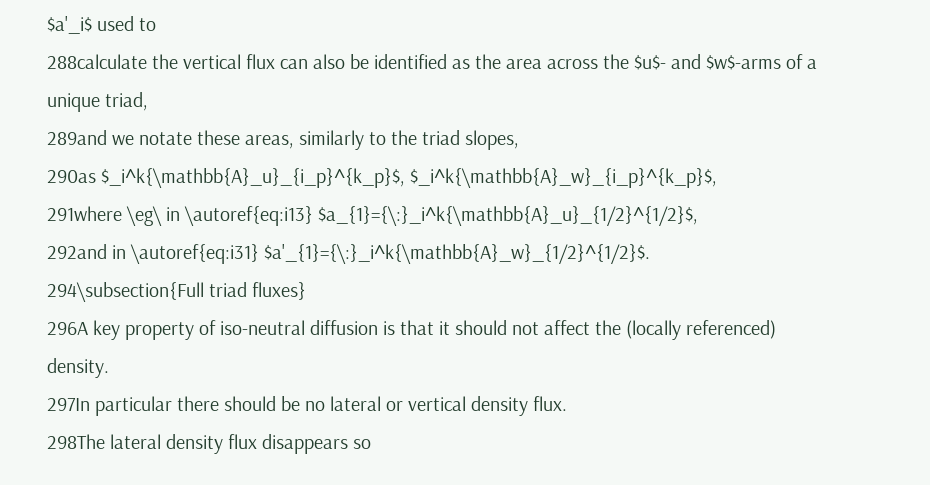$a'_i$ used to
288calculate the vertical flux can also be identified as the area across the $u$- and $w$-arms of a unique triad,
289and we notate these areas, similarly to the triad slopes,
290as $_i^k{\mathbb{A}_u}_{i_p}^{k_p}$, $_i^k{\mathbb{A}_w}_{i_p}^{k_p}$,
291where \eg\ in \autoref{eq:i13} $a_{1}={\:}_i^k{\mathbb{A}_u}_{1/2}^{1/2}$,
292and in \autoref{eq:i31} $a'_{1}={\:}_i^k{\mathbb{A}_w}_{1/2}^{1/2}$.
294\subsection{Full triad fluxes}
296A key property of iso-neutral diffusion is that it should not affect the (locally referenced) density.
297In particular there should be no lateral or vertical density flux.
298The lateral density flux disappears so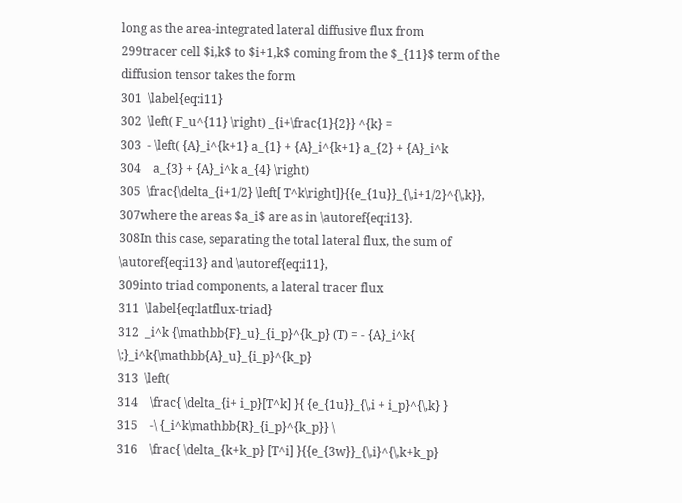long as the area-integrated lateral diffusive flux from
299tracer cell $i,k$ to $i+1,k$ coming from the $_{11}$ term of the diffusion tensor takes the form
301  \label{eq:i11}
302  \left( F_u^{11} \right) _{i+\frac{1}{2}} ^{k} =
303  - \left( {A}_i^{k+1} a_{1} + {A}_i^{k+1} a_{2} + {A}_i^k
304    a_{3} + {A}_i^k a_{4} \right)
305  \frac{\delta_{i+1/2} \left[ T^k\right]}{{e_{1u}}_{\,i+1/2}^{\,k}},
307where the areas $a_i$ are as in \autoref{eq:i13}.
308In this case, separating the total lateral flux, the sum of \autoref{eq:i13} and \autoref{eq:i11},
309into triad components, a lateral tracer flux
311  \label{eq:latflux-triad}
312  _i^k {\mathbb{F}_u}_{i_p}^{k_p} (T) = - {A}_i^k{ \:}_i^k{\mathbb{A}_u}_{i_p}^{k_p}
313  \left(
314    \frac{ \delta_{i+ i_p}[T^k] }{ {e_{1u}}_{\,i + i_p}^{\,k} }
315    -\ {_i^k\mathbb{R}_{i_p}^{k_p}} \
316    \frac{ \delta_{k+k_p} [T^i] }{{e_{3w}}_{\,i}^{\,k+k_p}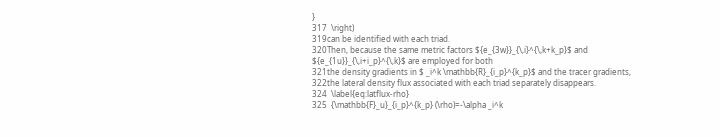}
317  \right)
319can be identified with each triad.
320Then, because the same metric factors ${e_{3w}}_{\,i}^{\,k+k_p}$ and ${e_{1u}}_{\,i+i_p}^{\,k}$ are employed for both
321the density gradients in $ _i^k \mathbb{R}_{i_p}^{k_p}$ and the tracer gradients,
322the lateral density flux associated with each triad separately disappears.
324  \label{eq:latflux-rho}
325  {\mathbb{F}_u}_{i_p}^{k_p} (\rho)=-\alpha _i^k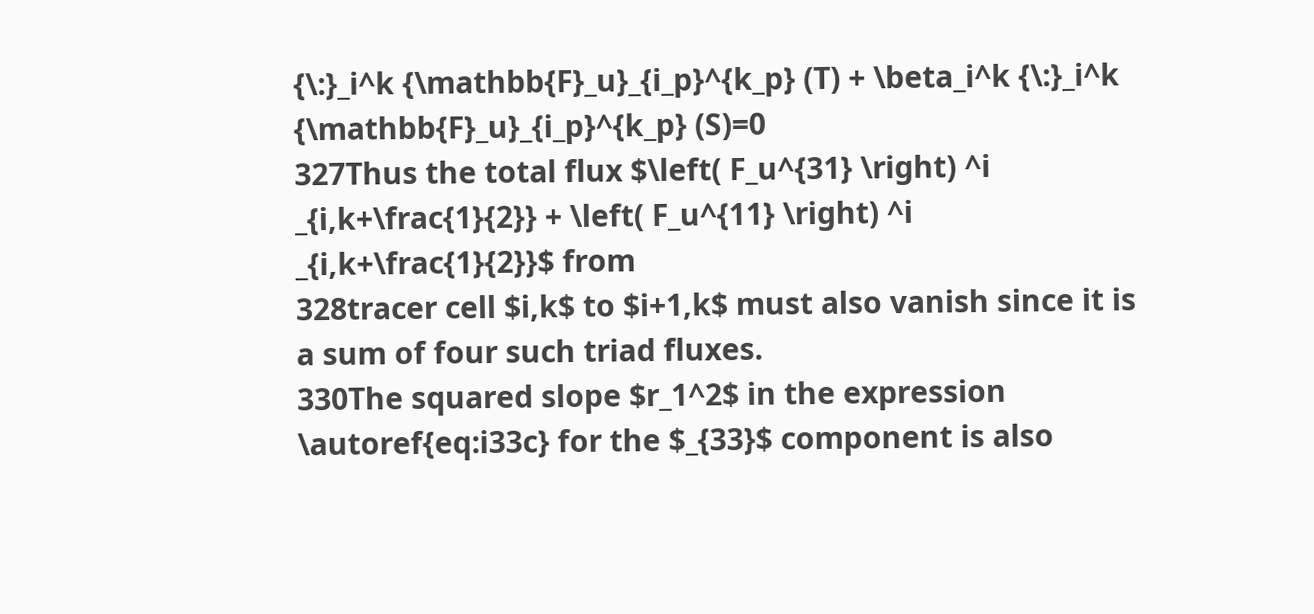{\:}_i^k {\mathbb{F}_u}_{i_p}^{k_p} (T) + \beta_i^k {\:}_i^k {\mathbb{F}_u}_{i_p}^{k_p} (S)=0
327Thus the total flux $\left( F_u^{31} \right) ^i _{i,k+\frac{1}{2}} + \left( F_u^{11} \right) ^i _{i,k+\frac{1}{2}}$ from
328tracer cell $i,k$ to $i+1,k$ must also vanish since it is a sum of four such triad fluxes.
330The squared slope $r_1^2$ in the expression \autoref{eq:i33c} for the $_{33}$ component is also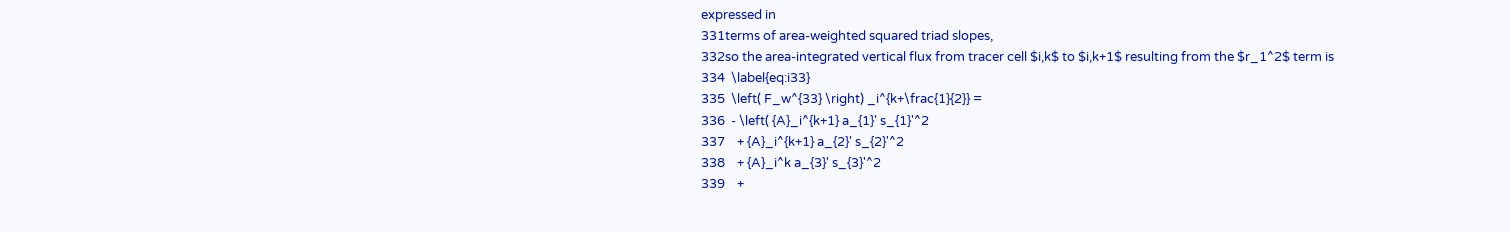expressed in
331terms of area-weighted squared triad slopes,
332so the area-integrated vertical flux from tracer cell $i,k$ to $i,k+1$ resulting from the $r_1^2$ term is
334  \label{eq:i33}
335  \left( F_w^{33} \right) _i^{k+\frac{1}{2}} =
336  - \left( {A}_i^{k+1} a_{1}' s_{1}'^2
337    + {A}_i^{k+1} a_{2}' s_{2}'^2
338    + {A}_i^k a_{3}' s_{3}'^2
339    +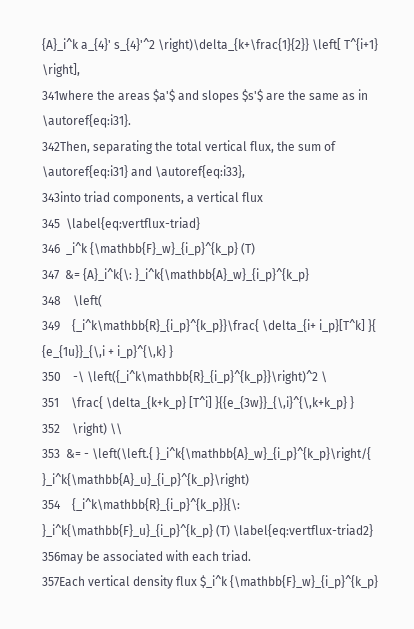{A}_i^k a_{4}' s_{4}'^2 \right)\delta_{k+\frac{1}{2}} \left[ T^{i+1} \right],
341where the areas $a'$ and slopes $s'$ are the same as in \autoref{eq:i31}.
342Then, separating the total vertical flux, the sum of \autoref{eq:i31} and \autoref{eq:i33},
343into triad components, a vertical flux
345  \label{eq:vertflux-triad}
346  _i^k {\mathbb{F}_w}_{i_p}^{k_p} (T)
347  &= {A}_i^k{\: }_i^k{\mathbb{A}_w}_{i_p}^{k_p}
348    \left(
349    {_i^k\mathbb{R}_{i_p}^{k_p}}\frac{ \delta_{i+ i_p}[T^k] }{ {e_{1u}}_{\,i + i_p}^{\,k} }
350    -\ \left({_i^k\mathbb{R}_{i_p}^{k_p}}\right)^2 \
351    \frac{ \delta_{k+k_p} [T^i] }{{e_{3w}}_{\,i}^{\,k+k_p} }
352    \right) \\
353  &= - \left(\left.{ }_i^k{\mathbb{A}_w}_{i_p}^{k_p}\right/{ }_i^k{\mathbb{A}_u}_{i_p}^{k_p}\right)
354    {_i^k\mathbb{R}_{i_p}^{k_p}}{\: }_i^k{\mathbb{F}_u}_{i_p}^{k_p} (T) \label{eq:vertflux-triad2}
356may be associated with each triad.
357Each vertical density flux $_i^k {\mathbb{F}_w}_{i_p}^{k_p}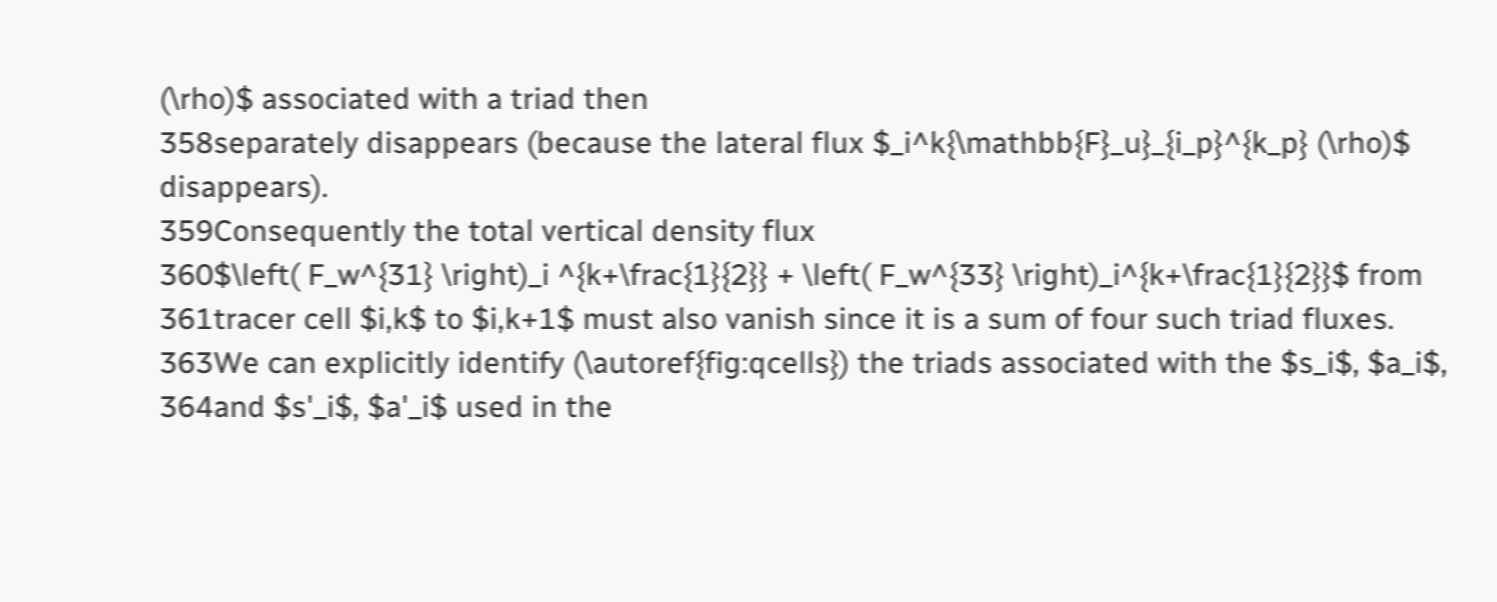(\rho)$ associated with a triad then
358separately disappears (because the lateral flux $_i^k{\mathbb{F}_u}_{i_p}^{k_p} (\rho)$ disappears).
359Consequently the total vertical density flux
360$\left( F_w^{31} \right)_i ^{k+\frac{1}{2}} + \left( F_w^{33} \right)_i^{k+\frac{1}{2}}$ from
361tracer cell $i,k$ to $i,k+1$ must also vanish since it is a sum of four such triad fluxes.
363We can explicitly identify (\autoref{fig:qcells}) the triads associated with the $s_i$, $a_i$,
364and $s'_i$, $a'_i$ used in the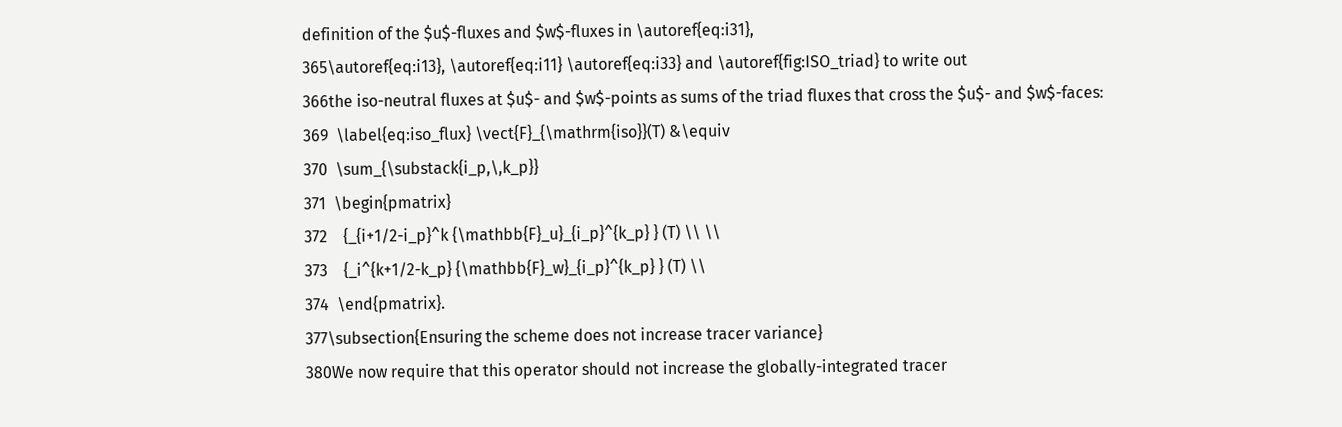definition of the $u$-fluxes and $w$-fluxes in \autoref{eq:i31},
365\autoref{eq:i13}, \autoref{eq:i11} \autoref{eq:i33} and \autoref{fig:ISO_triad} to write out
366the iso-neutral fluxes at $u$- and $w$-points as sums of the triad fluxes that cross the $u$- and $w$-faces:
369  \label{eq:iso_flux} \vect{F}_{\mathrm{iso}}(T) &\equiv
370  \sum_{\substack{i_p,\,k_p}}
371  \begin{pmatrix}
372    {_{i+1/2-i_p}^k {\mathbb{F}_u}_{i_p}^{k_p} } (T) \\ \\
373    {_i^{k+1/2-k_p} {\mathbb{F}_w}_{i_p}^{k_p} } (T) \\
374  \end{pmatrix}.
377\subsection{Ensuring the scheme does not increase tracer variance}
380We now require that this operator should not increase the globally-integrated tracer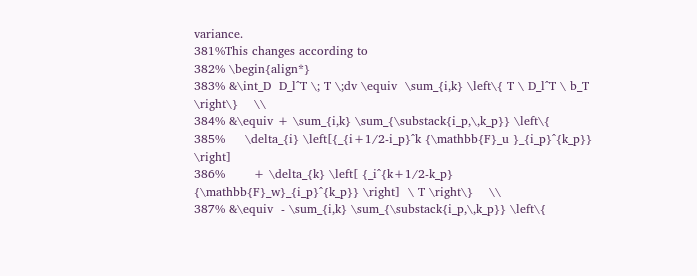variance.
381%This changes according to
382% \begin{align*}
383% &\int_D  D_l^T \; T \;dv \equiv  \sum_{i,k} \left\{ T \ D_l^T \ b_T \right\}    \\
384% &\equiv + \sum_{i,k} \sum_{\substack{i_p,\,k_p}} \left\{
385%     \delta_{i} \left[{_{i+1/2-i_p}^k {\mathbb{F}_u }_{i_p}^{k_p}} \right]
386%       + \delta_{k} \left[ {_i^{k+1/2-k_p} {\mathbb{F}_w}_{i_p}^{k_p}} \right]  \ T \right\}    \\
387% &\equiv  - \sum_{i,k} \sum_{\substack{i_p,\,k_p}} \left\{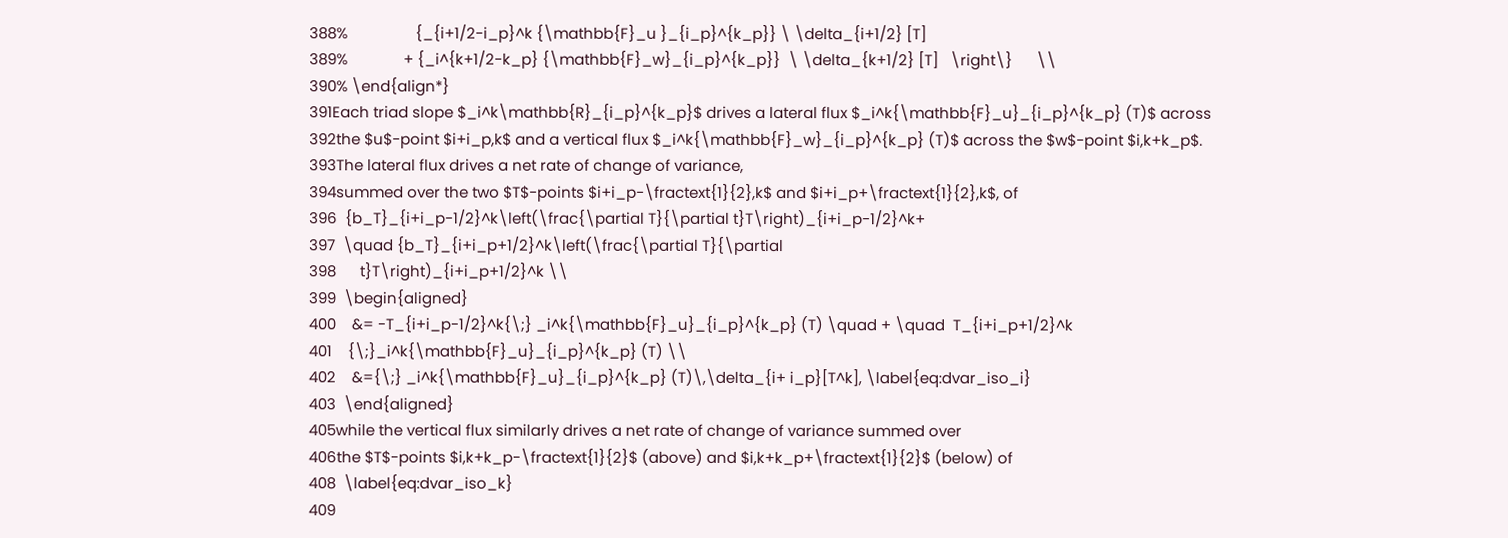388%                 {_{i+1/2-i_p}^k {\mathbb{F}_u }_{i_p}^{k_p}} \ \delta_{i+1/2} [T]
389%              + {_i^{k+1/2-k_p} {\mathbb{F}_w}_{i_p}^{k_p}}  \ \delta_{k+1/2} [T]   \right\}      \\
390% \end{align*}
391Each triad slope $_i^k\mathbb{R}_{i_p}^{k_p}$ drives a lateral flux $_i^k{\mathbb{F}_u}_{i_p}^{k_p} (T)$ across
392the $u$-point $i+i_p,k$ and a vertical flux $_i^k{\mathbb{F}_w}_{i_p}^{k_p} (T)$ across the $w$-point $i,k+k_p$.
393The lateral flux drives a net rate of change of variance,
394summed over the two $T$-points $i+i_p-\fractext{1}{2},k$ and $i+i_p+\fractext{1}{2},k$, of
396  {b_T}_{i+i_p-1/2}^k\left(\frac{\partial T}{\partial t}T\right)_{i+i_p-1/2}^k+
397  \quad {b_T}_{i+i_p+1/2}^k\left(\frac{\partial T}{\partial
398      t}T\right)_{i+i_p+1/2}^k \\
399  \begin{aligned}
400    &= -T_{i+i_p-1/2}^k{\;} _i^k{\mathbb{F}_u}_{i_p}^{k_p} (T) \quad + \quad  T_{i+i_p+1/2}^k
401    {\;}_i^k{\mathbb{F}_u}_{i_p}^{k_p} (T) \\
402    &={\;} _i^k{\mathbb{F}_u}_{i_p}^{k_p} (T)\,\delta_{i+ i_p}[T^k], \label{eq:dvar_iso_i}
403  \end{aligned}
405while the vertical flux similarly drives a net rate of change of variance summed over
406the $T$-points $i,k+k_p-\fractext{1}{2}$ (above) and $i,k+k_p+\fractext{1}{2}$ (below) of
408  \label{eq:dvar_iso_k}
409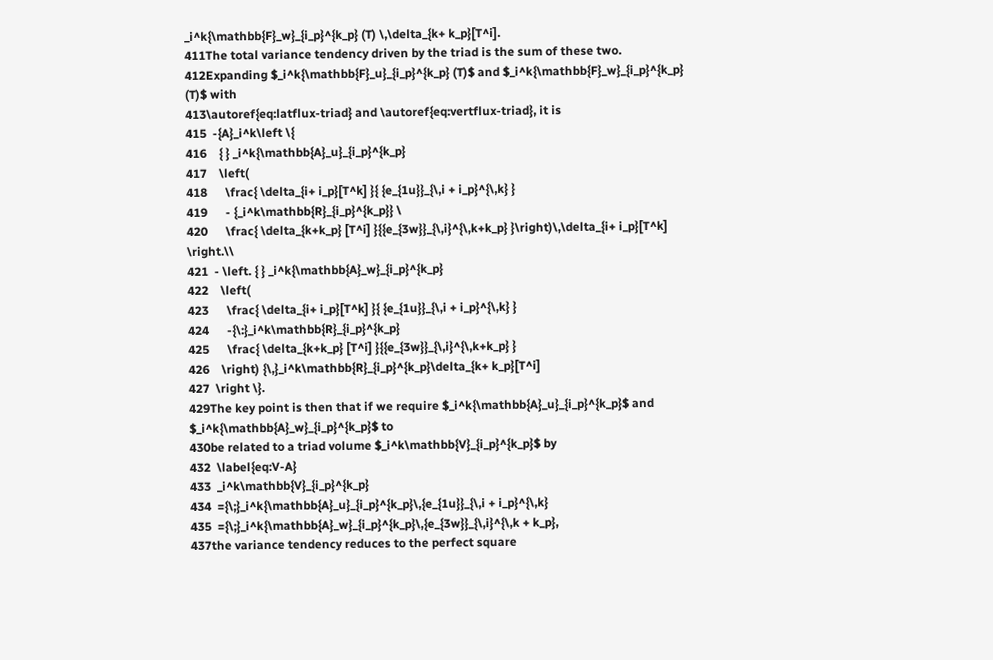_i^k{\mathbb{F}_w}_{i_p}^{k_p} (T) \,\delta_{k+ k_p}[T^i].
411The total variance tendency driven by the triad is the sum of these two.
412Expanding $_i^k{\mathbb{F}_u}_{i_p}^{k_p} (T)$ and $_i^k{\mathbb{F}_w}_{i_p}^{k_p} (T)$ with
413\autoref{eq:latflux-triad} and \autoref{eq:vertflux-triad}, it is
415  -{A}_i^k\left \{
416    { } _i^k{\mathbb{A}_u}_{i_p}^{k_p}
417    \left(
418      \frac{ \delta_{i+ i_p}[T^k] }{ {e_{1u}}_{\,i + i_p}^{\,k} }
419      - {_i^k\mathbb{R}_{i_p}^{k_p}} \
420      \frac{ \delta_{k+k_p} [T^i] }{{e_{3w}}_{\,i}^{\,k+k_p} }\right)\,\delta_{i+ i_p}[T^k] \right.\\
421  - \left. { } _i^k{\mathbb{A}_w}_{i_p}^{k_p}
422    \left(
423      \frac{ \delta_{i+ i_p}[T^k] }{ {e_{1u}}_{\,i + i_p}^{\,k} }
424      -{\:}_i^k\mathbb{R}_{i_p}^{k_p}
425      \frac{ \delta_{k+k_p} [T^i] }{{e_{3w}}_{\,i}^{\,k+k_p} }
426    \right) {\,}_i^k\mathbb{R}_{i_p}^{k_p}\delta_{k+ k_p}[T^i]
427  \right \}.
429The key point is then that if we require $_i^k{\mathbb{A}_u}_{i_p}^{k_p}$ and $_i^k{\mathbb{A}_w}_{i_p}^{k_p}$ to
430be related to a triad volume $_i^k\mathbb{V}_{i_p}^{k_p}$ by
432  \label{eq:V-A}
433  _i^k\mathbb{V}_{i_p}^{k_p}
434  ={\;}_i^k{\mathbb{A}_u}_{i_p}^{k_p}\,{e_{1u}}_{\,i + i_p}^{\,k}
435  ={\;}_i^k{\mathbb{A}_w}_{i_p}^{k_p}\,{e_{3w}}_{\,i}^{\,k + k_p},
437the variance tendency reduces to the perfect square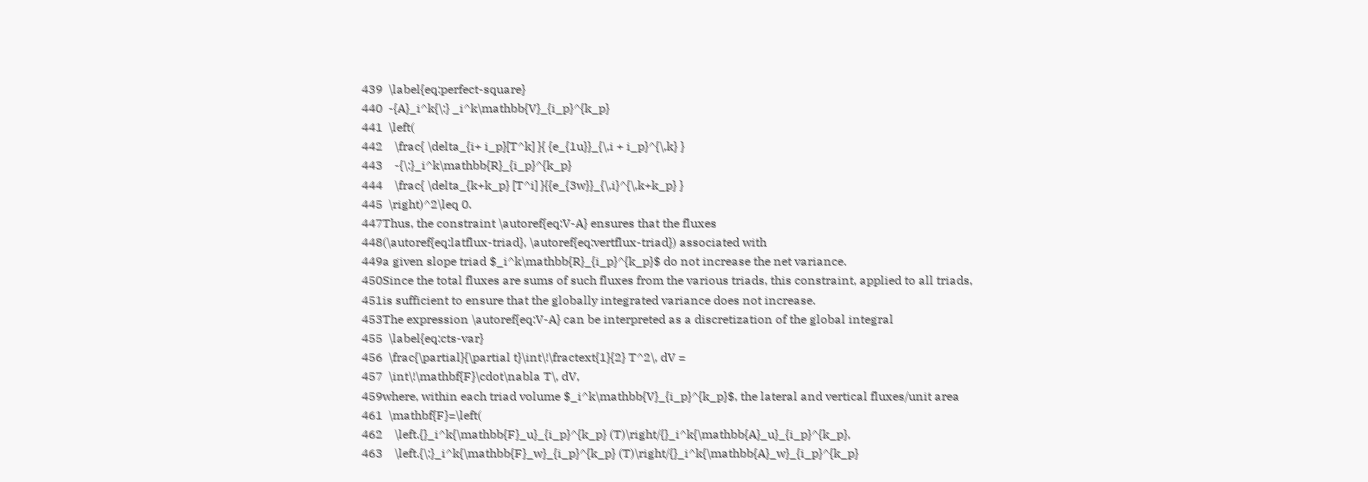439  \label{eq:perfect-square}
440  -{A}_i^k{\:} _i^k\mathbb{V}_{i_p}^{k_p}
441  \left(
442    \frac{ \delta_{i+ i_p}[T^k] }{ {e_{1u}}_{\,i + i_p}^{\,k} }
443    -{\:}_i^k\mathbb{R}_{i_p}^{k_p}
444    \frac{ \delta_{k+k_p} [T^i] }{{e_{3w}}_{\,i}^{\,k+k_p} }
445  \right)^2\leq 0.
447Thus, the constraint \autoref{eq:V-A} ensures that the fluxes
448(\autoref{eq:latflux-triad}, \autoref{eq:vertflux-triad}) associated with
449a given slope triad $_i^k\mathbb{R}_{i_p}^{k_p}$ do not increase the net variance.
450Since the total fluxes are sums of such fluxes from the various triads, this constraint, applied to all triads,
451is sufficient to ensure that the globally integrated variance does not increase.
453The expression \autoref{eq:V-A} can be interpreted as a discretization of the global integral
455  \label{eq:cts-var}
456  \frac{\partial}{\partial t}\int\!\fractext{1}{2} T^2\, dV =
457  \int\!\mathbf{F}\cdot\nabla T\, dV,
459where, within each triad volume $_i^k\mathbb{V}_{i_p}^{k_p}$, the lateral and vertical fluxes/unit area
461  \mathbf{F}=\left(
462    \left.{}_i^k{\mathbb{F}_u}_{i_p}^{k_p} (T)\right/{}_i^k{\mathbb{A}_u}_{i_p}^{k_p},
463    \left.{\:}_i^k{\mathbb{F}_w}_{i_p}^{k_p} (T)\right/{}_i^k{\mathbb{A}_w}_{i_p}^{k_p}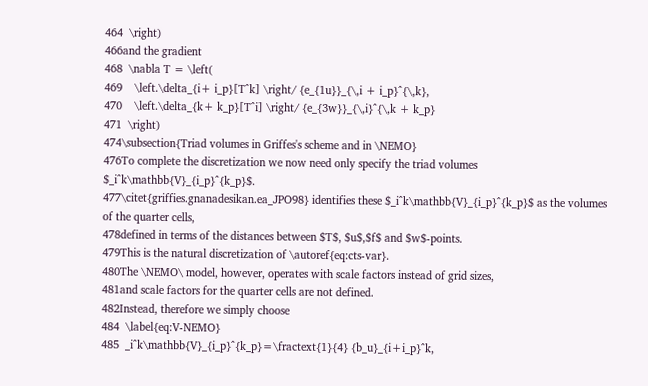464  \right)
466and the gradient
468  \nabla T = \left(
469    \left.\delta_{i+ i_p}[T^k] \right/ {e_{1u}}_{\,i + i_p}^{\,k},
470    \left.\delta_{k+ k_p}[T^i] \right/ {e_{3w}}_{\,i}^{\,k + k_p}
471  \right)
474\subsection{Triad volumes in Griffes's scheme and in \NEMO}
476To complete the discretization we now need only specify the triad volumes $_i^k\mathbb{V}_{i_p}^{k_p}$.
477\citet{griffies.gnanadesikan.ea_JPO98} identifies these $_i^k\mathbb{V}_{i_p}^{k_p}$ as the volumes of the quarter cells,
478defined in terms of the distances between $T$, $u$,$f$ and $w$-points.
479This is the natural discretization of \autoref{eq:cts-var}.
480The \NEMO\ model, however, operates with scale factors instead of grid sizes,
481and scale factors for the quarter cells are not defined.
482Instead, therefore we simply choose
484  \label{eq:V-NEMO}
485  _i^k\mathbb{V}_{i_p}^{k_p}=\fractext{1}{4} {b_u}_{i+i_p}^k,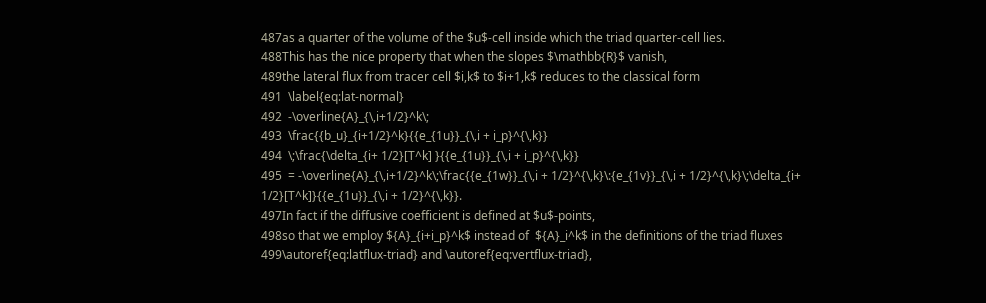487as a quarter of the volume of the $u$-cell inside which the triad quarter-cell lies.
488This has the nice property that when the slopes $\mathbb{R}$ vanish,
489the lateral flux from tracer cell $i,k$ to $i+1,k$ reduces to the classical form
491  \label{eq:lat-normal}
492  -\overline{A}_{\,i+1/2}^k\;
493  \frac{{b_u}_{i+1/2}^k}{{e_{1u}}_{\,i + i_p}^{\,k}}
494  \;\frac{\delta_{i+ 1/2}[T^k] }{{e_{1u}}_{\,i + i_p}^{\,k}}
495  = -\overline{A}_{\,i+1/2}^k\;\frac{{e_{1w}}_{\,i + 1/2}^{\,k}\:{e_{1v}}_{\,i + 1/2}^{\,k}\;\delta_{i+ 1/2}[T^k]}{{e_{1u}}_{\,i + 1/2}^{\,k}}.
497In fact if the diffusive coefficient is defined at $u$-points,
498so that we employ ${A}_{i+i_p}^k$ instead of  ${A}_i^k$ in the definitions of the triad fluxes
499\autoref{eq:latflux-triad} and \autoref{eq:vertflux-triad},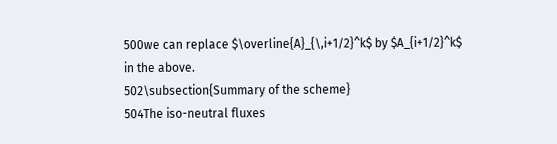500we can replace $\overline{A}_{\,i+1/2}^k$ by $A_{i+1/2}^k$ in the above.
502\subsection{Summary of the scheme}
504The iso-neutral fluxes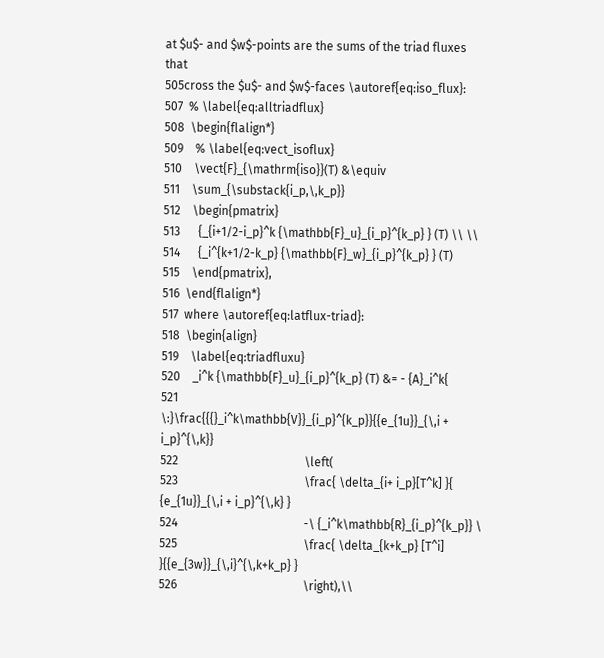at $u$- and $w$-points are the sums of the triad fluxes that
505cross the $u$- and $w$-faces \autoref{eq:iso_flux}:
507  % \label{eq:alltriadflux}
508  \begin{flalign*}
509    % \label{eq:vect_isoflux}
510    \vect{F}_{\mathrm{iso}}(T) &\equiv
511    \sum_{\substack{i_p,\,k_p}}
512    \begin{pmatrix}
513      {_{i+1/2-i_p}^k {\mathbb{F}_u}_{i_p}^{k_p} } (T) \\ \\
514      {_i^{k+1/2-k_p} {\mathbb{F}_w}_{i_p}^{k_p} } (T)
515    \end{pmatrix},
516  \end{flalign*}
517  where \autoref{eq:latflux-triad}:
518  \begin{align}
519    \label{eq:triadfluxu}
520    _i^k {\mathbb{F}_u}_{i_p}^{k_p} (T) &= - {A}_i^k{
521                                          \:}\frac{{{}_i^k\mathbb{V}}_{i_p}^{k_p}}{{e_{1u}}_{\,i + i_p}^{\,k}}
522                                          \left(
523                                          \frac{ \delta_{i+ i_p}[T^k] }{ {e_{1u}}_{\,i + i_p}^{\,k} }
524                                          -\ {_i^k\mathbb{R}_{i_p}^{k_p}} \
525                                          \frac{ \delta_{k+k_p} [T^i] }{{e_{3w}}_{\,i}^{\,k+k_p} }
526                                          \right),\\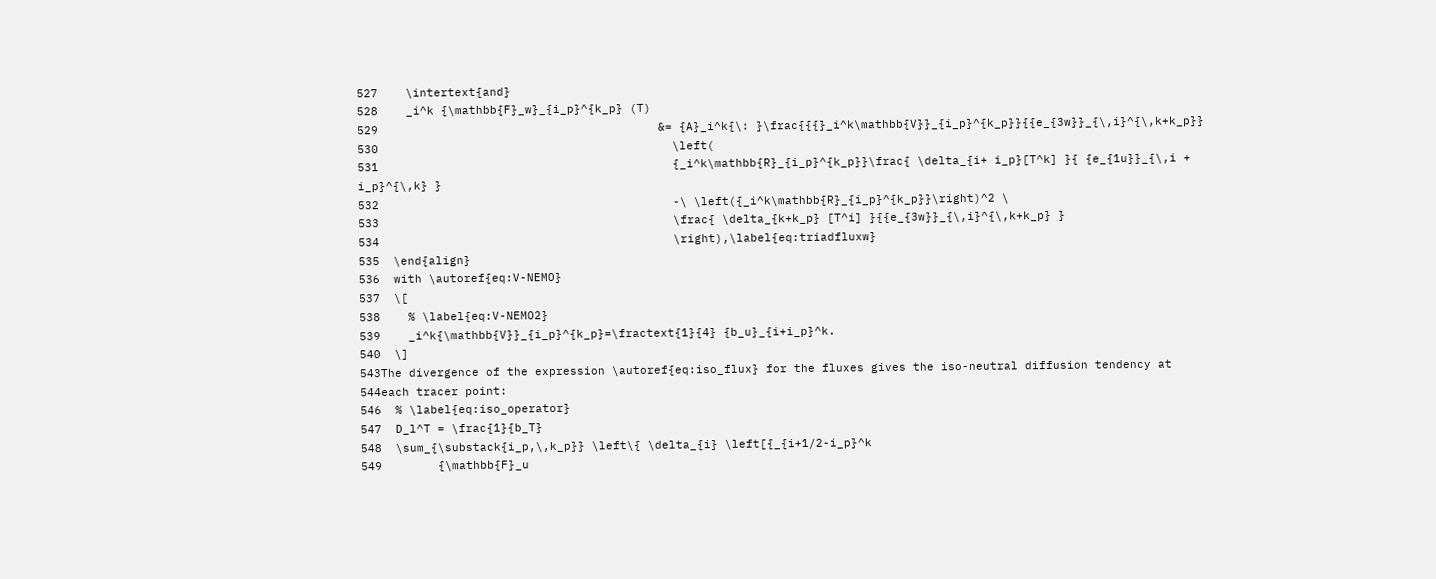527    \intertext{and}
528    _i^k {\mathbb{F}_w}_{i_p}^{k_p} (T)
529                                        &= {A}_i^k{\: }\frac{{{}_i^k\mathbb{V}}_{i_p}^{k_p}}{{e_{3w}}_{\,i}^{\,k+k_p}}
530                                          \left(
531                                          {_i^k\mathbb{R}_{i_p}^{k_p}}\frac{ \delta_{i+ i_p}[T^k] }{ {e_{1u}}_{\,i + i_p}^{\,k} }
532                                          -\ \left({_i^k\mathbb{R}_{i_p}^{k_p}}\right)^2 \
533                                          \frac{ \delta_{k+k_p} [T^i] }{{e_{3w}}_{\,i}^{\,k+k_p} }
534                                          \right),\label{eq:triadfluxw}
535  \end{align}
536  with \autoref{eq:V-NEMO}
537  \[
538    % \label{eq:V-NEMO2}
539    _i^k{\mathbb{V}}_{i_p}^{k_p}=\fractext{1}{4} {b_u}_{i+i_p}^k.
540  \]
543The divergence of the expression \autoref{eq:iso_flux} for the fluxes gives the iso-neutral diffusion tendency at
544each tracer point:
546  % \label{eq:iso_operator}
547  D_l^T = \frac{1}{b_T}
548  \sum_{\substack{i_p,\,k_p}} \left\{ \delta_{i} \left[{_{i+1/2-i_p}^k
549        {\mathbb{F}_u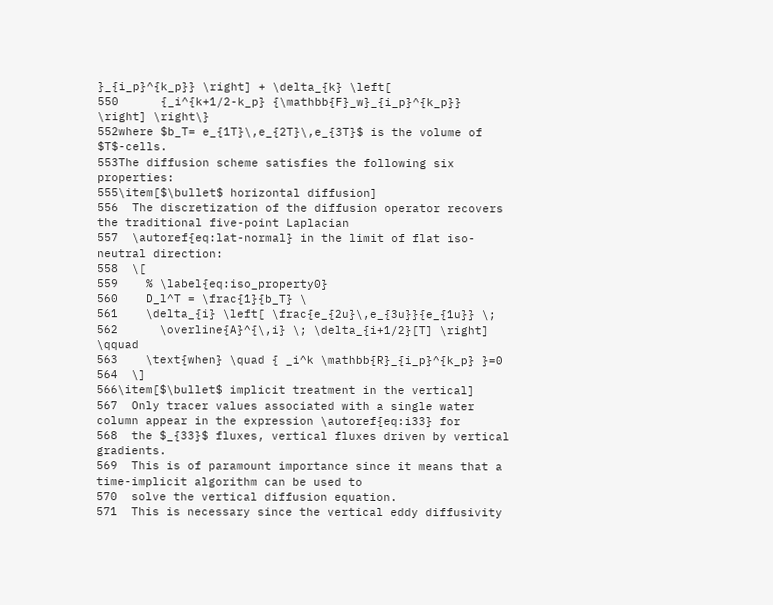}_{i_p}^{k_p}} \right] + \delta_{k} \left[
550      {_i^{k+1/2-k_p} {\mathbb{F}_w}_{i_p}^{k_p}} \right] \right\}
552where $b_T= e_{1T}\,e_{2T}\,e_{3T}$ is the volume of $T$-cells.
553The diffusion scheme satisfies the following six properties:
555\item[$\bullet$ horizontal diffusion]
556  The discretization of the diffusion operator recovers the traditional five-point Laplacian
557  \autoref{eq:lat-normal} in the limit of flat iso-neutral direction:
558  \[
559    % \label{eq:iso_property0}
560    D_l^T = \frac{1}{b_T} \
561    \delta_{i} \left[ \frac{e_{2u}\,e_{3u}}{e_{1u}} \;
562      \overline{A}^{\,i} \; \delta_{i+1/2}[T] \right] \qquad
563    \text{when} \quad { _i^k \mathbb{R}_{i_p}^{k_p} }=0
564  \]
566\item[$\bullet$ implicit treatment in the vertical]
567  Only tracer values associated with a single water column appear in the expression \autoref{eq:i33} for
568  the $_{33}$ fluxes, vertical fluxes driven by vertical gradients.
569  This is of paramount importance since it means that a time-implicit algorithm can be used to
570  solve the vertical diffusion equation.
571  This is necessary since the vertical eddy diffusivity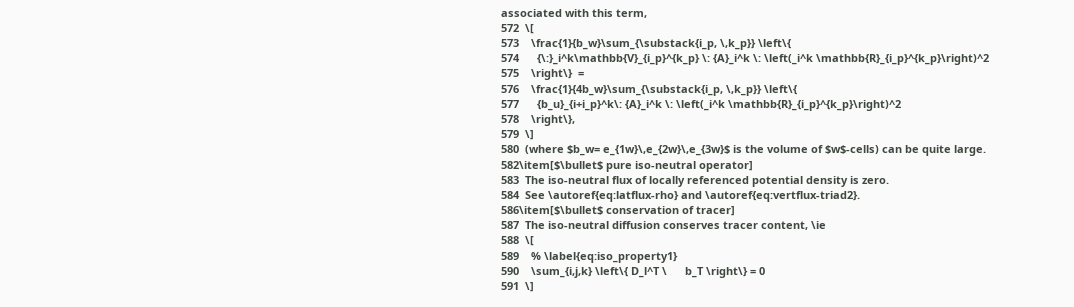associated with this term,
572  \[
573    \frac{1}{b_w}\sum_{\substack{i_p, \,k_p}} \left\{
574      {\:}_i^k\mathbb{V}_{i_p}^{k_p} \: {A}_i^k \: \left(_i^k \mathbb{R}_{i_p}^{k_p}\right)^2
575    \right\}  =
576    \frac{1}{4b_w}\sum_{\substack{i_p, \,k_p}} \left\{
577      {b_u}_{i+i_p}^k\: {A}_i^k \: \left(_i^k \mathbb{R}_{i_p}^{k_p}\right)^2
578    \right\},
579  \]
580  (where $b_w= e_{1w}\,e_{2w}\,e_{3w}$ is the volume of $w$-cells) can be quite large.
582\item[$\bullet$ pure iso-neutral operator]
583  The iso-neutral flux of locally referenced potential density is zero.
584  See \autoref{eq:latflux-rho} and \autoref{eq:vertflux-triad2}.
586\item[$\bullet$ conservation of tracer]
587  The iso-neutral diffusion conserves tracer content, \ie
588  \[
589    % \label{eq:iso_property1}
590    \sum_{i,j,k} \left\{ D_l^T \      b_T \right\} = 0
591  \]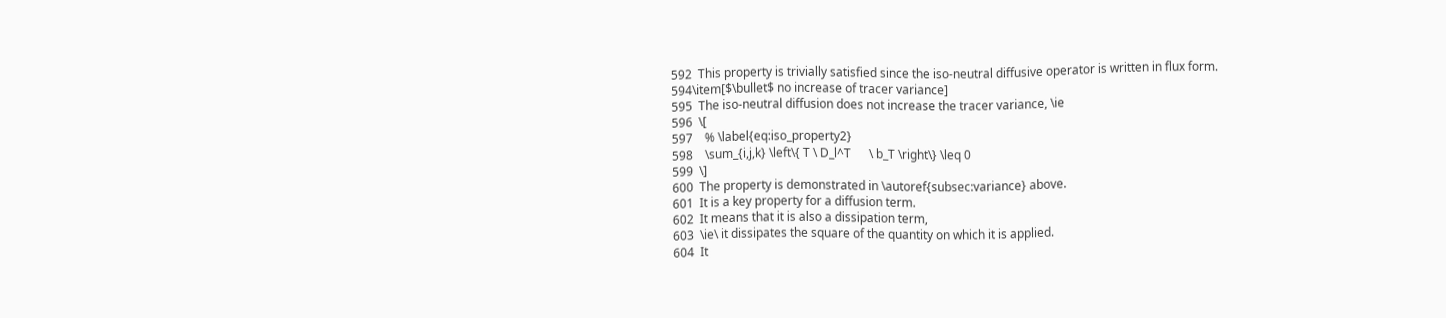592  This property is trivially satisfied since the iso-neutral diffusive operator is written in flux form.
594\item[$\bullet$ no increase of tracer variance]
595  The iso-neutral diffusion does not increase the tracer variance, \ie
596  \[
597    % \label{eq:iso_property2}
598    \sum_{i,j,k} \left\{ T \ D_l^T      \ b_T \right\} \leq 0
599  \]
600  The property is demonstrated in \autoref{subsec:variance} above.
601  It is a key property for a diffusion term.
602  It means that it is also a dissipation term,
603  \ie\ it dissipates the square of the quantity on which it is applied.
604  It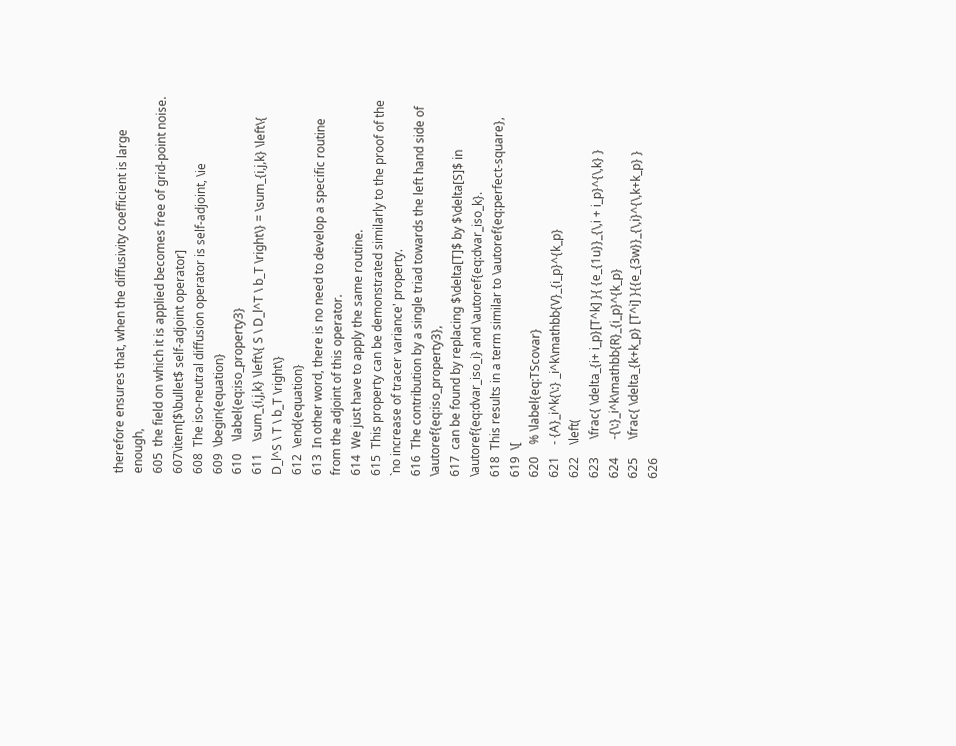therefore ensures that, when the diffusivity coefficient is large enough,
605  the field on which it is applied becomes free of grid-point noise.
607\item[$\bullet$ self-adjoint operator]
608  The iso-neutral diffusion operator is self-adjoint, \ie
609  \begin{equation}
610    \label{eq:iso_property3}
611    \sum_{i,j,k} \left\{ S \ D_l^T \ b_T \right\} = \sum_{i,j,k} \left\{ D_l^S \ T \ b_T \right\}
612  \end{equation}
613  In other word, there is no need to develop a specific routine from the adjoint of this operator.
614  We just have to apply the same routine.
615  This property can be demonstrated similarly to the proof of the `no increase of tracer variance' property.
616  The contribution by a single triad towards the left hand side of \autoref{eq:iso_property3},
617  can be found by replacing $\delta[T]$ by $\delta[S]$ in \autoref{eq:dvar_iso_i} and \autoref{eq:dvar_iso_k}.
618  This results in a term similar to \autoref{eq:perfect-square},
619  \[
620    % \label{eq:TScovar}
621    - {A}_i^k{\:} _i^k\mathbb{V}_{i_p}^{k_p}
622    \left(
623      \frac{ \delta_{i+ i_p}[T^k] }{ {e_{1u}}_{\,i + i_p}^{\,k} }
624      -{\:}_i^k\mathbb{R}_{i_p}^{k_p}
625      \frac{ \delta_{k+k_p} [T^i] }{{e_{3w}}_{\,i}^{\,k+k_p} }
626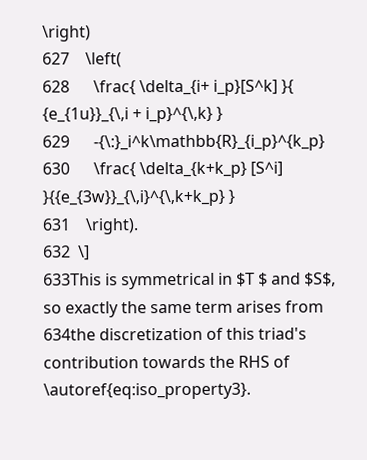\right)
627    \left(
628      \frac{ \delta_{i+ i_p}[S^k] }{ {e_{1u}}_{\,i + i_p}^{\,k} }
629      -{\:}_i^k\mathbb{R}_{i_p}^{k_p}
630      \frac{ \delta_{k+k_p} [S^i] }{{e_{3w}}_{\,i}^{\,k+k_p} }
631    \right).
632  \]
633This is symmetrical in $T $ and $S$, so exactly the same term arises from
634the discretization of this triad's contribution towards the RHS of \autoref{eq:iso_property3}.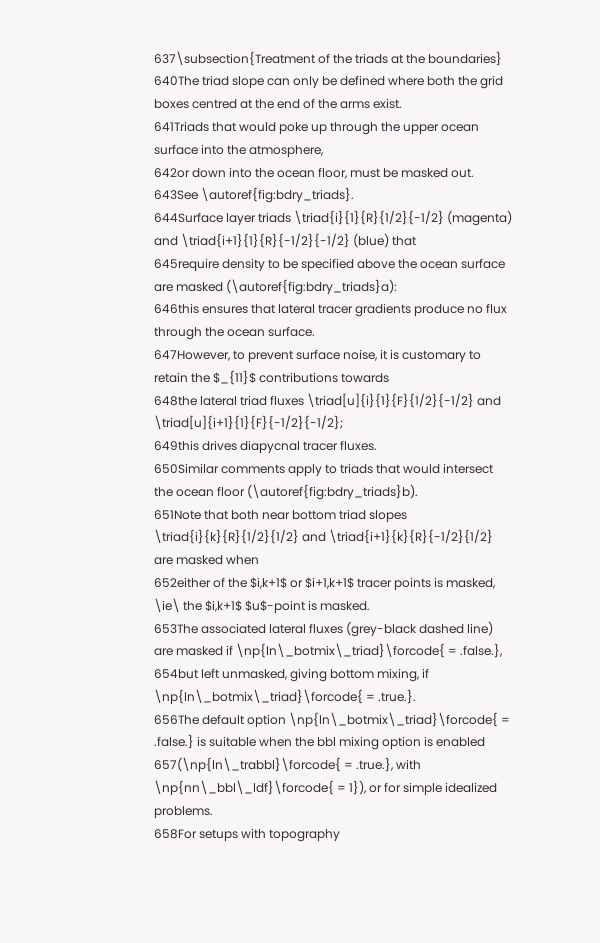637\subsection{Treatment of the triads at the boundaries}
640The triad slope can only be defined where both the grid boxes centred at the end of the arms exist.
641Triads that would poke up through the upper ocean surface into the atmosphere,
642or down into the ocean floor, must be masked out.
643See \autoref{fig:bdry_triads}.
644Surface layer triads \triad{i}{1}{R}{1/2}{-1/2} (magenta) and \triad{i+1}{1}{R}{-1/2}{-1/2} (blue) that
645require density to be specified above the ocean surface are masked (\autoref{fig:bdry_triads}a):
646this ensures that lateral tracer gradients produce no flux through the ocean surface.
647However, to prevent surface noise, it is customary to retain the $_{11}$ contributions towards
648the lateral triad fluxes \triad[u]{i}{1}{F}{1/2}{-1/2} and \triad[u]{i+1}{1}{F}{-1/2}{-1/2};
649this drives diapycnal tracer fluxes.
650Similar comments apply to triads that would intersect the ocean floor (\autoref{fig:bdry_triads}b).
651Note that both near bottom triad slopes \triad{i}{k}{R}{1/2}{1/2} and \triad{i+1}{k}{R}{-1/2}{1/2} are masked when
652either of the $i,k+1$ or $i+1,k+1$ tracer points is masked, \ie\ the $i,k+1$ $u$-point is masked.
653The associated lateral fluxes (grey-black dashed line) are masked if \np{ln\_botmix\_triad}\forcode{ = .false.},
654but left unmasked, giving bottom mixing, if \np{ln\_botmix\_triad}\forcode{ = .true.}.
656The default option \np{ln\_botmix\_triad}\forcode{ = .false.} is suitable when the bbl mixing option is enabled
657(\np{ln\_trabbl}\forcode{ = .true.}, with \np{nn\_bbl\_ldf}\forcode{ = 1}), or for simple idealized problems.
658For setups with topography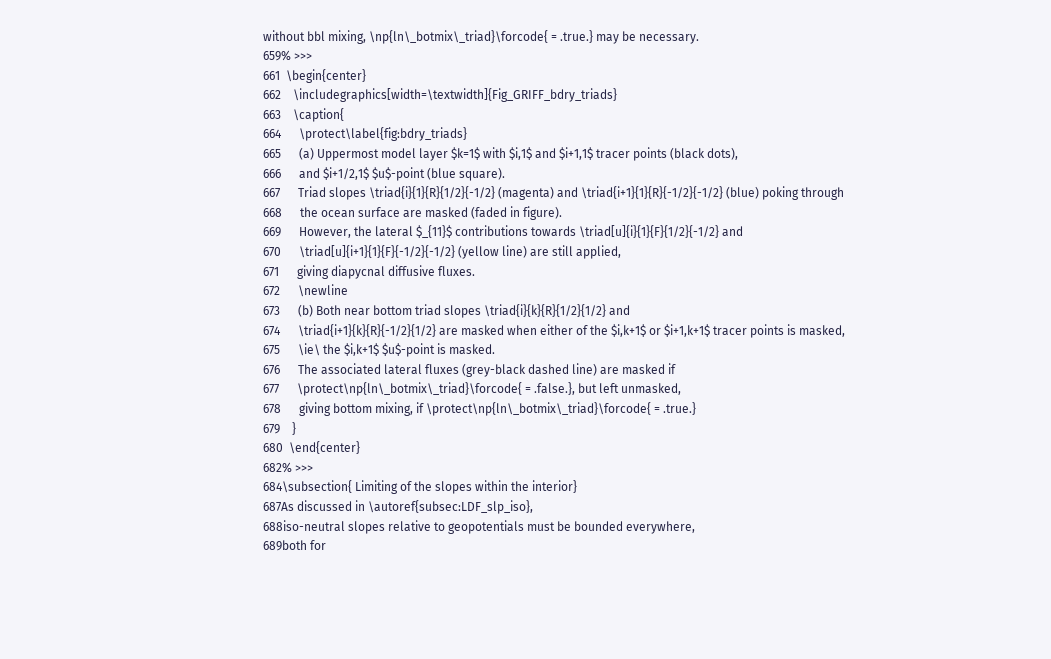without bbl mixing, \np{ln\_botmix\_triad}\forcode{ = .true.} may be necessary.
659% >>>
661  \begin{center}
662    \includegraphics[width=\textwidth]{Fig_GRIFF_bdry_triads}
663    \caption{
664      \protect\label{fig:bdry_triads}
665      (a) Uppermost model layer $k=1$ with $i,1$ and $i+1,1$ tracer points (black dots),
666      and $i+1/2,1$ $u$-point (blue square).
667      Triad slopes \triad{i}{1}{R}{1/2}{-1/2} (magenta) and \triad{i+1}{1}{R}{-1/2}{-1/2} (blue) poking through
668      the ocean surface are masked (faded in figure).
669      However, the lateral $_{11}$ contributions towards \triad[u]{i}{1}{F}{1/2}{-1/2} and
670      \triad[u]{i+1}{1}{F}{-1/2}{-1/2} (yellow line) are still applied,
671      giving diapycnal diffusive fluxes.
672      \newline
673      (b) Both near bottom triad slopes \triad{i}{k}{R}{1/2}{1/2} and
674      \triad{i+1}{k}{R}{-1/2}{1/2} are masked when either of the $i,k+1$ or $i+1,k+1$ tracer points is masked,
675      \ie\ the $i,k+1$ $u$-point is masked.
676      The associated lateral fluxes (grey-black dashed line) are masked if
677      \protect\np{ln\_botmix\_triad}\forcode{ = .false.}, but left unmasked,
678      giving bottom mixing, if \protect\np{ln\_botmix\_triad}\forcode{ = .true.}
679    }
680  \end{center}
682% >>>
684\subsection{ Limiting of the slopes within the interior}
687As discussed in \autoref{subsec:LDF_slp_iso},
688iso-neutral slopes relative to geopotentials must be bounded everywhere,
689both for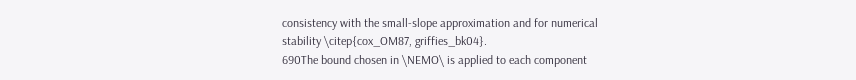consistency with the small-slope approximation and for numerical stability \citep{cox_OM87, griffies_bk04}.
690The bound chosen in \NEMO\ is applied to each component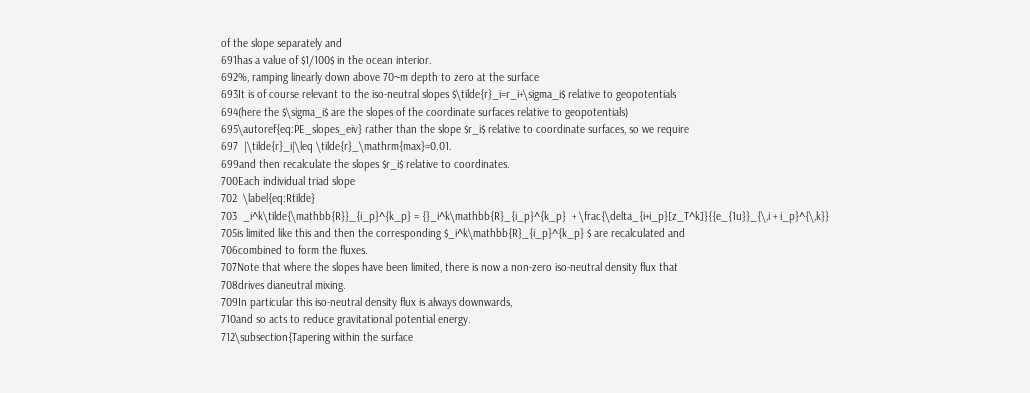of the slope separately and
691has a value of $1/100$ in the ocean interior.
692%, ramping linearly down above 70~m depth to zero at the surface
693It is of course relevant to the iso-neutral slopes $\tilde{r}_i=r_i+\sigma_i$ relative to geopotentials
694(here the $\sigma_i$ are the slopes of the coordinate surfaces relative to geopotentials)
695\autoref{eq:PE_slopes_eiv} rather than the slope $r_i$ relative to coordinate surfaces, so we require
697  |\tilde{r}_i|\leq \tilde{r}_\mathrm{max}=0.01.
699and then recalculate the slopes $r_i$ relative to coordinates.
700Each individual triad slope
702  \label{eq:Rtilde}
703  _i^k\tilde{\mathbb{R}}_{i_p}^{k_p} = {}_i^k\mathbb{R}_{i_p}^{k_p}  + \frac{\delta_{i+i_p}[z_T^k]}{{e_{1u}}_{\,i + i_p}^{\,k}}
705is limited like this and then the corresponding $_i^k\mathbb{R}_{i_p}^{k_p} $ are recalculated and
706combined to form the fluxes.
707Note that where the slopes have been limited, there is now a non-zero iso-neutral density flux that
708drives dianeutral mixing.
709In particular this iso-neutral density flux is always downwards,
710and so acts to reduce gravitational potential energy.
712\subsection{Tapering within the surface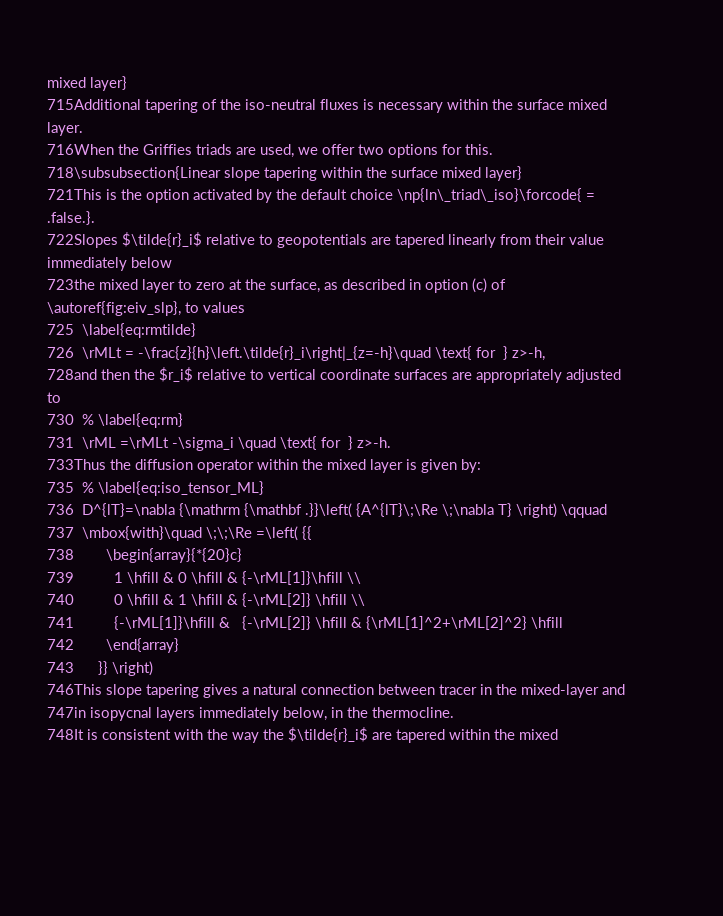mixed layer}
715Additional tapering of the iso-neutral fluxes is necessary within the surface mixed layer.
716When the Griffies triads are used, we offer two options for this.
718\subsubsection{Linear slope tapering within the surface mixed layer}
721This is the option activated by the default choice \np{ln\_triad\_iso}\forcode{ = .false.}.
722Slopes $\tilde{r}_i$ relative to geopotentials are tapered linearly from their value immediately below
723the mixed layer to zero at the surface, as described in option (c) of \autoref{fig:eiv_slp}, to values
725  \label{eq:rmtilde}
726  \rMLt = -\frac{z}{h}\left.\tilde{r}_i\right|_{z=-h}\quad \text{ for  } z>-h,
728and then the $r_i$ relative to vertical coordinate surfaces are appropriately adjusted to
730  % \label{eq:rm}
731  \rML =\rMLt -\sigma_i \quad \text{ for  } z>-h.
733Thus the diffusion operator within the mixed layer is given by:
735  % \label{eq:iso_tensor_ML}
736  D^{lT}=\nabla {\mathrm {\mathbf .}}\left( {A^{lT}\;\Re \;\nabla T} \right) \qquad
737  \mbox{with}\quad \;\;\Re =\left( {{
738        \begin{array}{*{20}c}
739          1 \hfill & 0 \hfill & {-\rML[1]}\hfill \\
740          0 \hfill & 1 \hfill & {-\rML[2]} \hfill \\
741          {-\rML[1]}\hfill &   {-\rML[2]} \hfill & {\rML[1]^2+\rML[2]^2} \hfill
742        \end{array}
743      }} \right)
746This slope tapering gives a natural connection between tracer in the mixed-layer and
747in isopycnal layers immediately below, in the thermocline.
748It is consistent with the way the $\tilde{r}_i$ are tapered within the mixed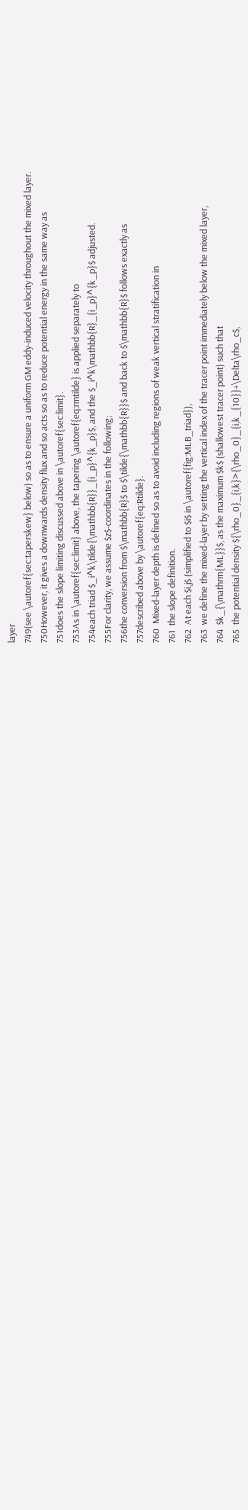layer
749(see \autoref{sec:taperskew} below) so as to ensure a uniform GM eddy-induced velocity throughout the mixed layer.
750However, it gives a downwards density flux and so acts so as to reduce potential energy in the same way as
751does the slope limiting discussed above in \autoref{sec:limit}.
753As in \autoref{sec:limit} above, the tapering \autoref{eq:rmtilde} is applied separately to
754each triad $_i^k\tilde{\mathbb{R}}_{i_p}^{k_p}$, and the $_i^k\mathbb{R}_{i_p}^{k_p}$ adjusted.
755For clarity, we assume $z$-coordinates in the following;
756the conversion from $\mathbb{R}$ to $\tilde{\mathbb{R}}$ and back to $\mathbb{R}$ follows exactly as
757described above by \autoref{eq:Rtilde}.
760  Mixed-layer depth is defined so as to avoid including regions of weak vertical stratification in
761  the slope definition.
762  At each $i,j$ (simplified to $i$ in \autoref{fig:MLB_triad}),
763  we define the mixed-layer by setting the vertical index of the tracer point immediately below the mixed layer,
764  $k_{\mathrm{ML}}$, as the maximum $k$ (shallowest tracer point) such that
765  the potential density ${\rho_0}_{i,k}>{\rho_0}_{i,k_{10}}+\Delta\rho_c$,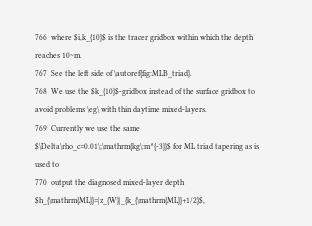766  where $i,k_{10}$ is the tracer gridbox within which the depth reaches 10~m.
767  See the left side of \autoref{fig:MLB_triad}.
768  We use the $k_{10}$-gridbox instead of the surface gridbox to avoid problems \eg\ with thin daytime mixed-layers.
769  Currently we use the same $\Delta\rho_c=0.01\;\mathrm{kg\:m^{-3}}$ for ML triad tapering as is used to
770  output the diagnosed mixed-layer depth $h_{\mathrm{ML}}=|z_{W}|_{k_{\mathrm{ML}}+1/2}$,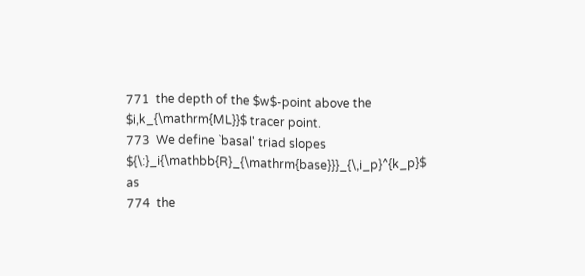771  the depth of the $w$-point above the $i,k_{\mathrm{ML}}$ tracer point.
773  We define `basal' triad slopes ${\:}_i{\mathbb{R}_{\mathrm{base}}}_{\,i_p}^{k_p}$ as
774  the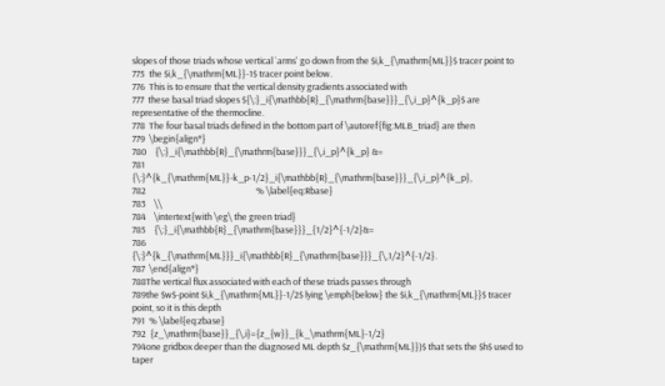slopes of those triads whose vertical `arms' go down from the $i,k_{\mathrm{ML}}$ tracer point to
775  the $i,k_{\mathrm{ML}}-1$ tracer point below.
776  This is to ensure that the vertical density gradients associated with
777  these basal triad slopes ${\:}_i{\mathbb{R}_{\mathrm{base}}}_{\,i_p}^{k_p}$ are representative of the thermocline.
778  The four basal triads defined in the bottom part of \autoref{fig:MLB_triad} are then
779  \begin{align*}
780    {\:}_i{\mathbb{R}_{\mathrm{base}}}_{\,i_p}^{k_p} &=
781                                                       {\:}^{k_{\mathrm{ML}}-k_p-1/2}_i{\mathbb{R}_{\mathrm{base}}}_{\,i_p}^{k_p},
782                                                       % \label{eq:Rbase}
783    \\
784    \intertext{with \eg\ the green triad}
785    {\:}_i{\mathbb{R}_{\mathrm{base}}}_{1/2}^{-1/2}&=
786                                                     {\:}^{k_{\mathrm{ML}}}_i{\mathbb{R}_{\mathrm{base}}}_{\,1/2}^{-1/2}.
787  \end{align*}
788The vertical flux associated with each of these triads passes through
789the $w$-point $i,k_{\mathrm{ML}}-1/2$ lying \emph{below} the $i,k_{\mathrm{ML}}$ tracer point, so it is this depth
791  % \label{eq:zbase}
792  {z_\mathrm{base}}_{\,i}={z_{w}}_{k_\mathrm{ML}-1/2}
794one gridbox deeper than the diagnosed ML depth $z_{\mathrm{ML}})$ that sets the $h$ used to taper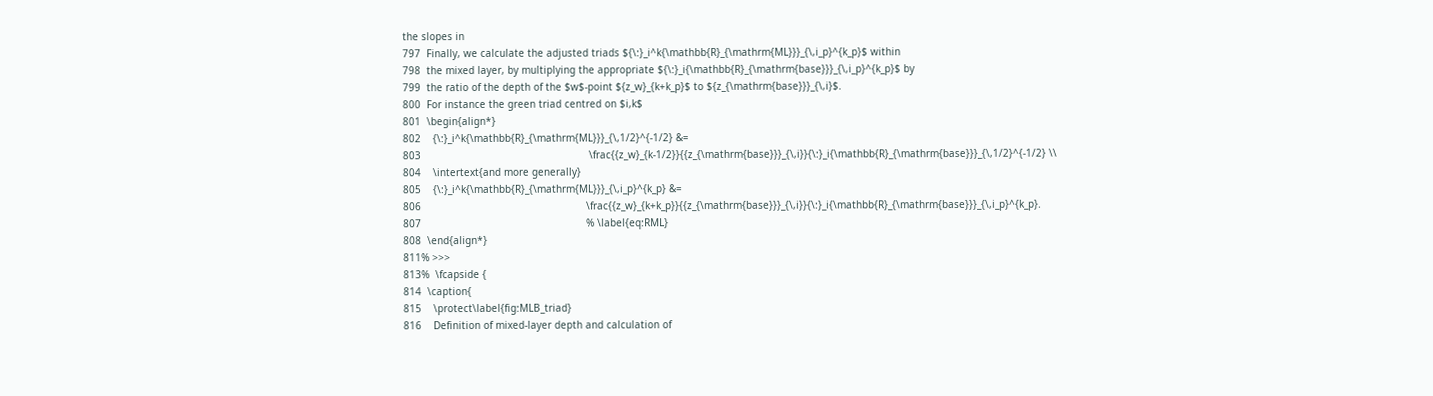the slopes in
797  Finally, we calculate the adjusted triads ${\:}_i^k{\mathbb{R}_{\mathrm{ML}}}_{\,i_p}^{k_p}$ within
798  the mixed layer, by multiplying the appropriate ${\:}_i{\mathbb{R}_{\mathrm{base}}}_{\,i_p}^{k_p}$ by
799  the ratio of the depth of the $w$-point ${z_w}_{k+k_p}$ to ${z_{\mathrm{base}}}_{\,i}$.
800  For instance the green triad centred on $i,k$
801  \begin{align*}
802    {\:}_i^k{\mathbb{R}_{\mathrm{ML}}}_{\,1/2}^{-1/2} &=
803                                                        \frac{{z_w}_{k-1/2}}{{z_{\mathrm{base}}}_{\,i}}{\:}_i{\mathbb{R}_{\mathrm{base}}}_{\,1/2}^{-1/2} \\
804    \intertext{and more generally}
805    {\:}_i^k{\mathbb{R}_{\mathrm{ML}}}_{\,i_p}^{k_p} &=
806                                                       \frac{{z_w}_{k+k_p}}{{z_{\mathrm{base}}}_{\,i}}{\:}_i{\mathbb{R}_{\mathrm{base}}}_{\,i_p}^{k_p}.
807                                                       % \label{eq:RML}
808  \end{align*}
811% >>>
813%  \fcapside {
814  \caption{
815    \protect\label{fig:MLB_triad}
816    Definition of mixed-layer depth and calculation of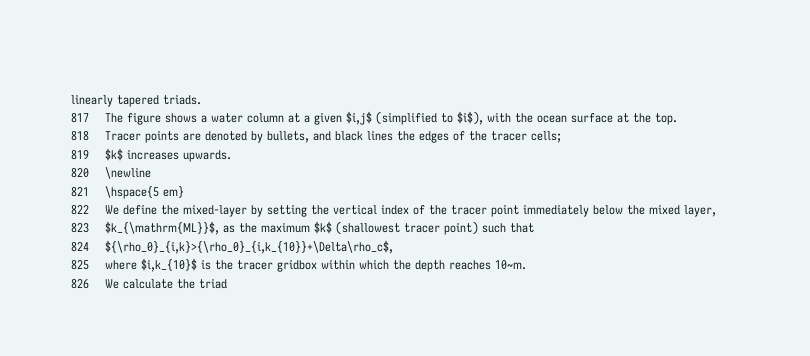linearly tapered triads.
817    The figure shows a water column at a given $i,j$ (simplified to $i$), with the ocean surface at the top.
818    Tracer points are denoted by bullets, and black lines the edges of the tracer cells;
819    $k$ increases upwards.
820    \newline
821    \hspace{5 em}
822    We define the mixed-layer by setting the vertical index of the tracer point immediately below the mixed layer,
823    $k_{\mathrm{ML}}$, as the maximum $k$ (shallowest tracer point) such that
824    ${\rho_0}_{i,k}>{\rho_0}_{i,k_{10}}+\Delta\rho_c$,
825    where $i,k_{10}$ is the tracer gridbox within which the depth reaches 10~m.
826    We calculate the triad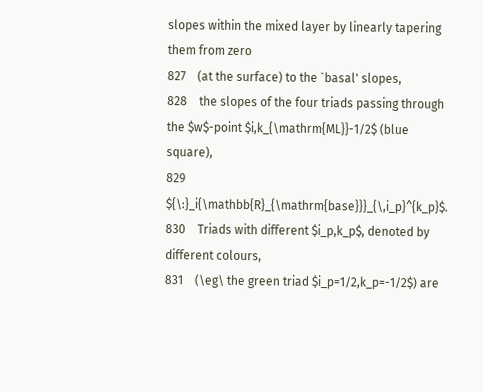slopes within the mixed layer by linearly tapering them from zero
827    (at the surface) to the `basal' slopes,
828    the slopes of the four triads passing through the $w$-point $i,k_{\mathrm{ML}}-1/2$ (blue square),
829    ${\:}_i{\mathbb{R}_{\mathrm{base}}}_{\,i_p}^{k_p}$.
830    Triads with different $i_p,k_p$, denoted by different colours,
831    (\eg\ the green triad $i_p=1/2,k_p=-1/2$) are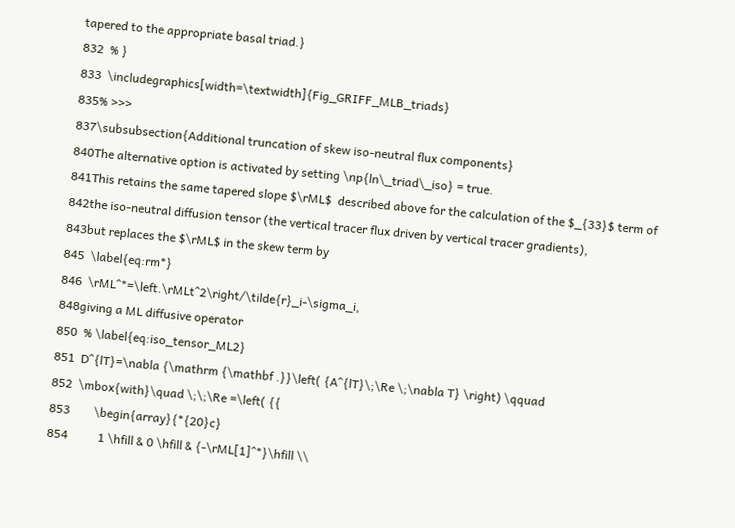tapered to the appropriate basal triad.}
832  % }
833  \includegraphics[width=\textwidth]{Fig_GRIFF_MLB_triads}
835% >>>
837\subsubsection{Additional truncation of skew iso-neutral flux components}
840The alternative option is activated by setting \np{ln\_triad\_iso} = true.
841This retains the same tapered slope $\rML$  described above for the calculation of the $_{33}$ term of
842the iso-neutral diffusion tensor (the vertical tracer flux driven by vertical tracer gradients),
843but replaces the $\rML$ in the skew term by
845  \label{eq:rm*}
846  \rML^*=\left.\rMLt^2\right/\tilde{r}_i-\sigma_i,
848giving a ML diffusive operator
850  % \label{eq:iso_tensor_ML2}
851  D^{lT}=\nabla {\mathrm {\mathbf .}}\left( {A^{lT}\;\Re \;\nabla T} \right) \qquad
852  \mbox{with}\quad \;\;\Re =\left( {{
853        \begin{array}{*{20}c}
854          1 \hfill & 0 \hfill & {-\rML[1]^*}\hfill \\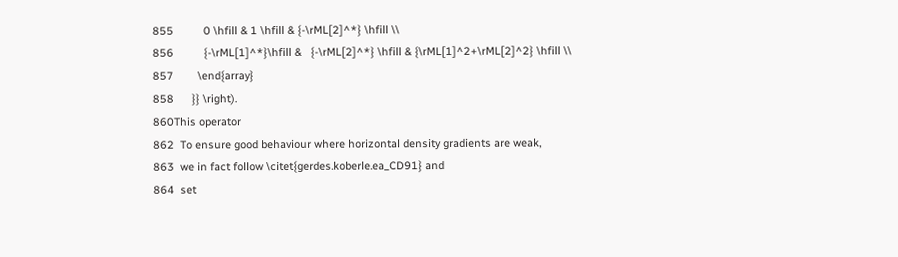855          0 \hfill & 1 \hfill & {-\rML[2]^*} \hfill \\
856          {-\rML[1]^*}\hfill &   {-\rML[2]^*} \hfill & {\rML[1]^2+\rML[2]^2} \hfill \\
857        \end{array}
858      }} \right).
860This operator
862  To ensure good behaviour where horizontal density gradients are weak,
863  we in fact follow \citet{gerdes.koberle.ea_CD91} and
864  set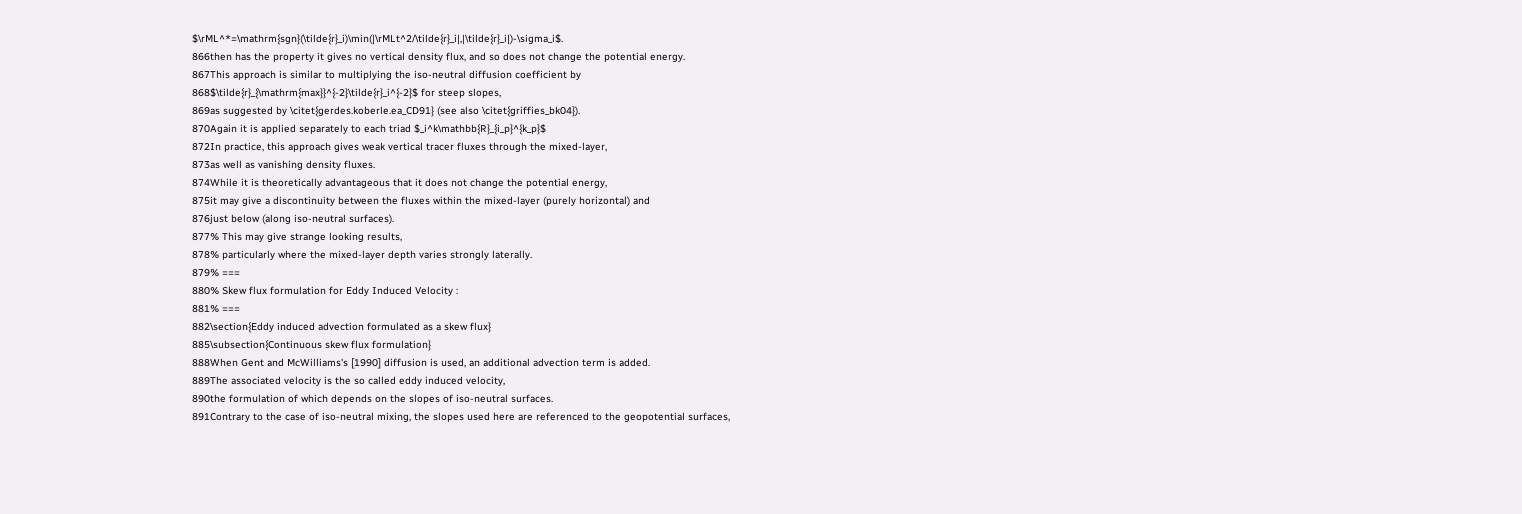$\rML^*=\mathrm{sgn}(\tilde{r}_i)\min(|\rMLt^2/\tilde{r}_i|,|\tilde{r}_i|)-\sigma_i$.
866then has the property it gives no vertical density flux, and so does not change the potential energy.
867This approach is similar to multiplying the iso-neutral diffusion coefficient by
868$\tilde{r}_{\mathrm{max}}^{-2}\tilde{r}_i^{-2}$ for steep slopes,
869as suggested by \citet{gerdes.koberle.ea_CD91} (see also \citet{griffies_bk04}).
870Again it is applied separately to each triad $_i^k\mathbb{R}_{i_p}^{k_p}$
872In practice, this approach gives weak vertical tracer fluxes through the mixed-layer,
873as well as vanishing density fluxes.
874While it is theoretically advantageous that it does not change the potential energy,
875it may give a discontinuity between the fluxes within the mixed-layer (purely horizontal) and
876just below (along iso-neutral surfaces).
877% This may give strange looking results,
878% particularly where the mixed-layer depth varies strongly laterally.
879% ===
880% Skew flux formulation for Eddy Induced Velocity :
881% ===
882\section{Eddy induced advection formulated as a skew flux}
885\subsection{Continuous skew flux formulation}
888When Gent and McWilliams's [1990] diffusion is used, an additional advection term is added.
889The associated velocity is the so called eddy induced velocity,
890the formulation of which depends on the slopes of iso-neutral surfaces.
891Contrary to the case of iso-neutral mixing, the slopes used here are referenced to the geopotential surfaces,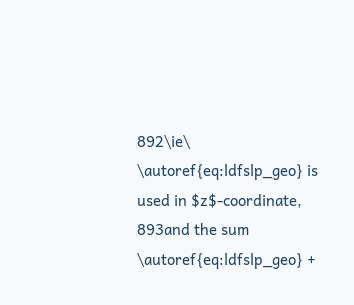892\ie\ \autoref{eq:ldfslp_geo} is used in $z$-coordinate,
893and the sum \autoref{eq:ldfslp_geo} +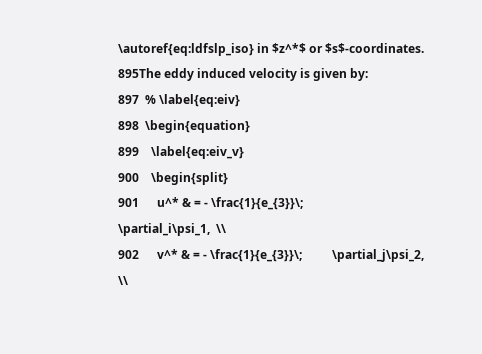\autoref{eq:ldfslp_iso} in $z^*$ or $s$-coordinates.
895The eddy induced velocity is given by:
897  % \label{eq:eiv}
898  \begin{equation}
899    \label{eq:eiv_v}
900    \begin{split}
901      u^* & = - \frac{1}{e_{3}}\;          \partial_i\psi_1,  \\
902      v^* & = - \frac{1}{e_{3}}\;          \partial_j\psi_2,    \\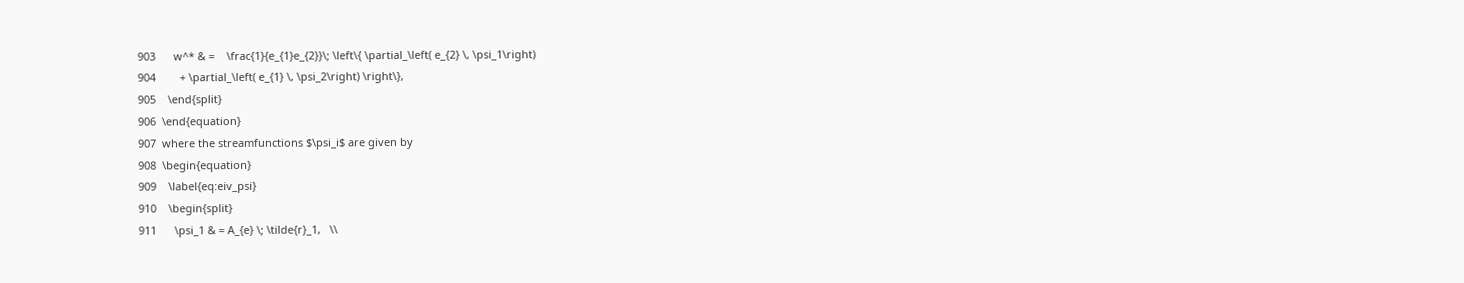903      w^* & =    \frac{1}{e_{1}e_{2}}\; \left\{ \partial_\left( e_{2} \, \psi_1\right)
904        + \partial_\left( e_{1} \, \psi_2\right) \right\},
905    \end{split}
906  \end{equation}
907  where the streamfunctions $\psi_i$ are given by
908  \begin{equation}
909    \label{eq:eiv_psi}
910    \begin{split}
911      \psi_1 & = A_{e} \; \tilde{r}_1,   \\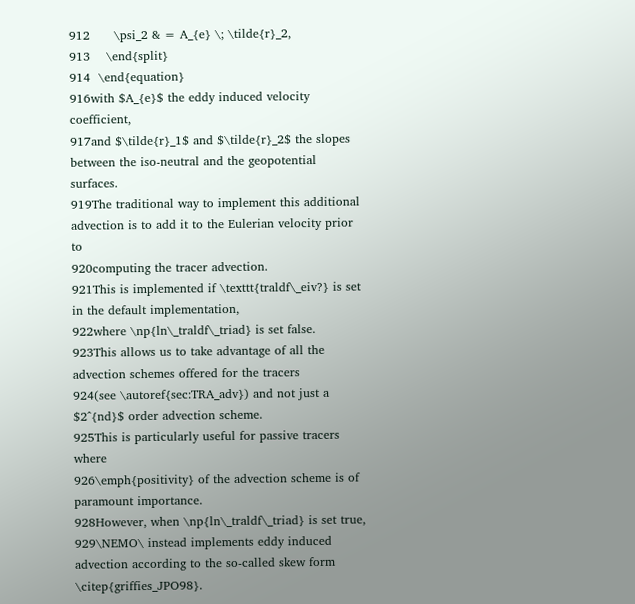912      \psi_2 & = A_{e} \; \tilde{r}_2,
913    \end{split}
914  \end{equation}
916with $A_{e}$ the eddy induced velocity coefficient,
917and $\tilde{r}_1$ and $\tilde{r}_2$ the slopes between the iso-neutral and the geopotential surfaces.
919The traditional way to implement this additional advection is to add it to the Eulerian velocity prior to
920computing the tracer advection.
921This is implemented if \texttt{traldf\_eiv?} is set in the default implementation,
922where \np{ln\_traldf\_triad} is set false.
923This allows us to take advantage of all the advection schemes offered for the tracers
924(see \autoref{sec:TRA_adv}) and not just a $2^{nd}$ order advection scheme.
925This is particularly useful for passive tracers where
926\emph{positivity} of the advection scheme is of paramount importance.
928However, when \np{ln\_traldf\_triad} is set true,
929\NEMO\ instead implements eddy induced advection according to the so-called skew form \citep{griffies_JPO98}.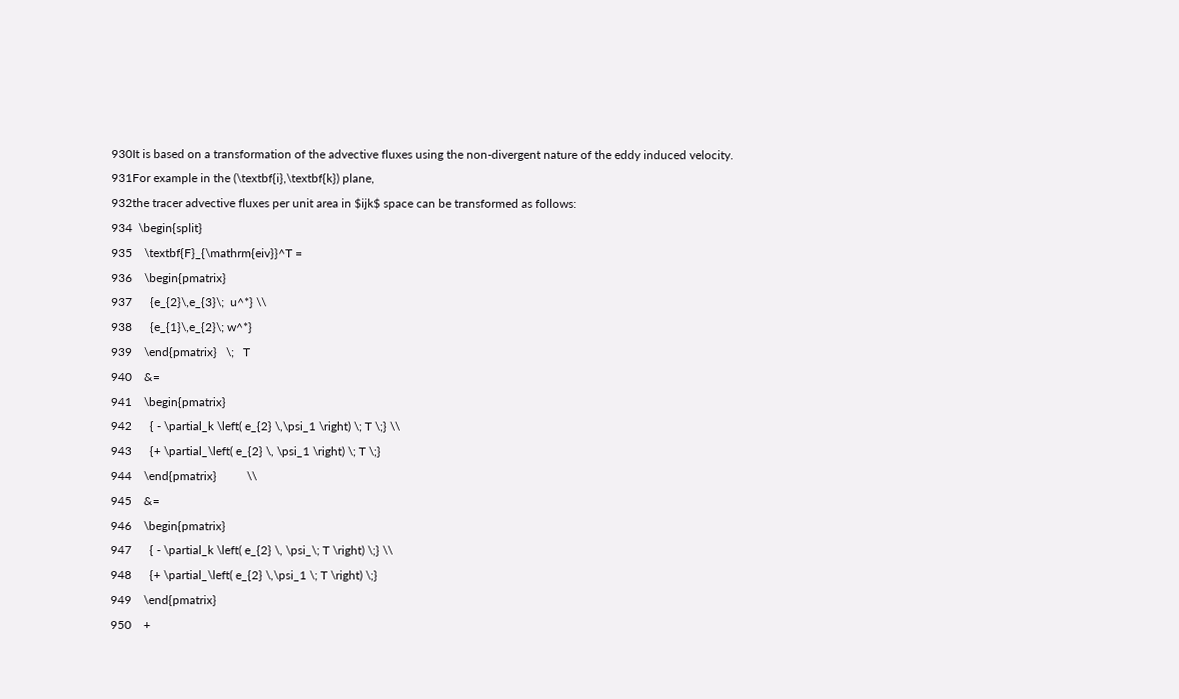930It is based on a transformation of the advective fluxes using the non-divergent nature of the eddy induced velocity.
931For example in the (\textbf{i},\textbf{k}) plane,
932the tracer advective fluxes per unit area in $ijk$ space can be transformed as follows:
934  \begin{split}
935    \textbf{F}_{\mathrm{eiv}}^T =
936    \begin{pmatrix}
937      {e_{2}\,e_{3}\;  u^*} \\
938      {e_{1}\,e_{2}\; w^*}
939    \end{pmatrix}   \;   T
940    &=
941    \begin{pmatrix}
942      { - \partial_k \left( e_{2} \,\psi_1 \right) \; T \;} \\
943      {+ \partial_\left( e_{2} \, \psi_1 \right) \; T \;}
944    \end{pmatrix}          \\
945    &=
946    \begin{pmatrix}
947      { - \partial_k \left( e_{2} \, \psi_\; T \right) \;} \\
948      {+ \partial_\left( e_{2} \,\psi_1 \; T \right) \;}
949    \end{pmatrix}
950    +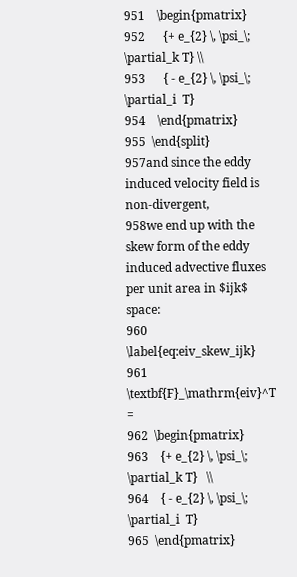951    \begin{pmatrix}
952      {+ e_{2} \, \psi_\; \partial_k T} \\
953      { - e_{2} \, \psi_\; \partial_i  T}
954    \end{pmatrix}
955  \end{split}
957and since the eddy induced velocity field is non-divergent,
958we end up with the skew form of the eddy induced advective fluxes per unit area in $ijk$ space:
960  \label{eq:eiv_skew_ijk}
961  \textbf{F}_\mathrm{eiv}^T =
962  \begin{pmatrix}
963    {+ e_{2} \, \psi_\; \partial_k T}   \\
964    { - e_{2} \, \psi_\; \partial_i  T}
965  \end{pmatrix}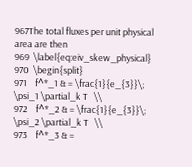967The total fluxes per unit physical area are then
969  \label{eq:eiv_skew_physical}
970  \begin{split}
971    f^*_1 & = \frac{1}{e_{3}}\; \psi_1 \partial_k T   \\
972    f^*_2 & = \frac{1}{e_{3}}\; \psi_2 \partial_k T   \\
973    f^*_3 & =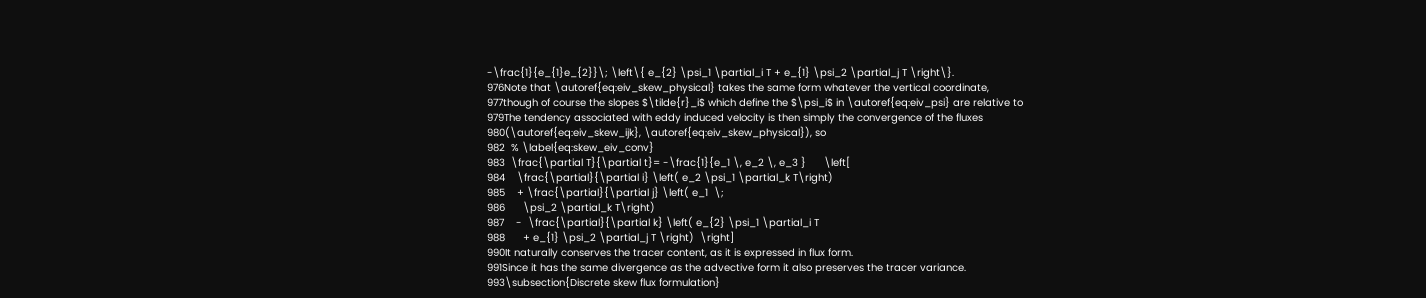-\frac{1}{e_{1}e_{2}}\; \left\{ e_{2} \psi_1 \partial_i T + e_{1} \psi_2 \partial_j T \right\}.
976Note that \autoref{eq:eiv_skew_physical} takes the same form whatever the vertical coordinate,
977though of course the slopes $\tilde{r}_i$ which define the $\psi_i$ in \autoref{eq:eiv_psi} are relative to
979The tendency associated with eddy induced velocity is then simply the convergence of the fluxes
980(\autoref{eq:eiv_skew_ijk}, \autoref{eq:eiv_skew_physical}), so
982  % \label{eq:skew_eiv_conv}
983  \frac{\partial T}{\partial t}= -\frac{1}{e_1 \, e_2 \, e_3 }      \left[
984    \frac{\partial}{\partial i} \left( e_2 \psi_1 \partial_k T\right)
985    + \frac{\partial}{\partial j} \left( e_1  \;
986      \psi_2 \partial_k T\right)
987    -  \frac{\partial}{\partial k} \left( e_{2} \psi_1 \partial_i T
988      + e_{1} \psi_2 \partial_j T \right)  \right]
990It naturally conserves the tracer content, as it is expressed in flux form.
991Since it has the same divergence as the advective form it also preserves the tracer variance.
993\subsection{Discrete skew flux formulation}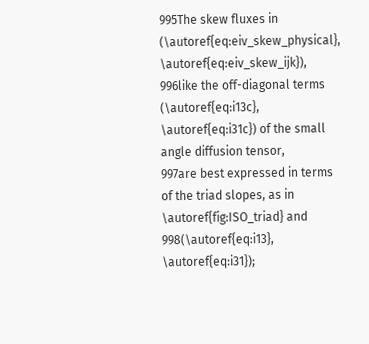995The skew fluxes in (\autoref{eq:eiv_skew_physical}, \autoref{eq:eiv_skew_ijk}),
996like the off-diagonal terms (\autoref{eq:i13c}, \autoref{eq:i31c}) of the small angle diffusion tensor,
997are best expressed in terms of the triad slopes, as in \autoref{fig:ISO_triad} and
998(\autoref{eq:i13}, \autoref{eq:i31});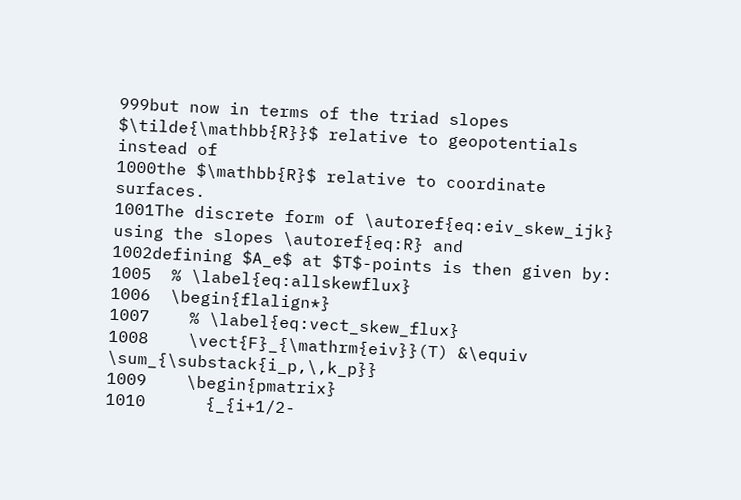999but now in terms of the triad slopes $\tilde{\mathbb{R}}$ relative to geopotentials instead of
1000the $\mathbb{R}$ relative to coordinate surfaces.
1001The discrete form of \autoref{eq:eiv_skew_ijk} using the slopes \autoref{eq:R} and
1002defining $A_e$ at $T$-points is then given by:
1005  % \label{eq:allskewflux}
1006  \begin{flalign*}
1007    % \label{eq:vect_skew_flux}
1008    \vect{F}_{\mathrm{eiv}}(T) &\equiv    \sum_{\substack{i_p,\,k_p}}
1009    \begin{pmatrix}
1010      {_{i+1/2-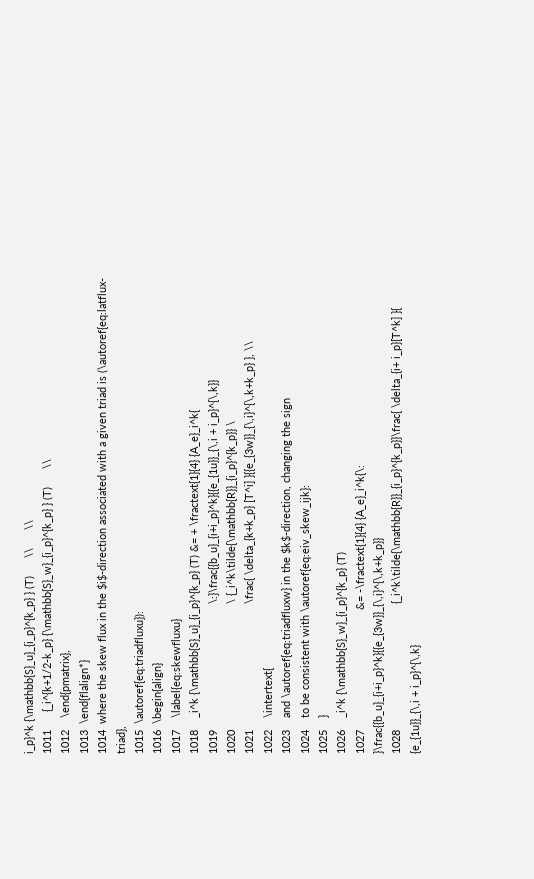i_p}^k {\mathbb{S}_u}_{i_p}^{k_p} } (T)      \\      \\
1011      {_i^{k+1/2-k_p} {\mathbb{S}_w}_{i_p}^{k_p} } (T)      \\
1012    \end{pmatrix},
1013  \end{flalign*}
1014  where the skew flux in the $i$-direction associated with a given triad is (\autoref{eq:latflux-triad},
1015  \autoref{eq:triadfluxu}):
1016  \begin{align}
1017    \label{eq:skewfluxu}
1018    _i^k {\mathbb{S}_u}_{i_p}^{k_p} (T) &= + \fractext{1}{4} {A_e}_i^k{
1019                                          \:}\frac{{b_u}_{i+i_p}^k}{{e_{1u}}_{\,i + i_p}^{\,k}}
1020                                          \ {_i^k\tilde{\mathbb{R}}_{i_p}^{k_p}} \
1021                                          \frac{ \delta_{k+k_p} [T^i] }{{e_{3w}}_{\,i}^{\,k+k_p} }, \\
1022    \intertext{
1023    and \autoref{eq:triadfluxw} in the $k$-direction, changing the sign
1024    to be consistent with \autoref{eq:eiv_skew_ijk}:
1025    }
1026    _i^k {\mathbb{S}_w}_{i_p}^{k_p} (T)
1027                                        &= -\fractext{1}{4} {A_e}_i^k{\: }\frac{{b_u}_{i+i_p}^k}{{e_{3w}}_{\,i}^{\,k+k_p}}
1028                                          {_i^k\tilde{\mathbb{R}}_{i_p}^{k_p}}\frac{ \delta_{i+ i_p}[T^k] }{ {e_{1u}}_{\,i + i_p}^{\,k}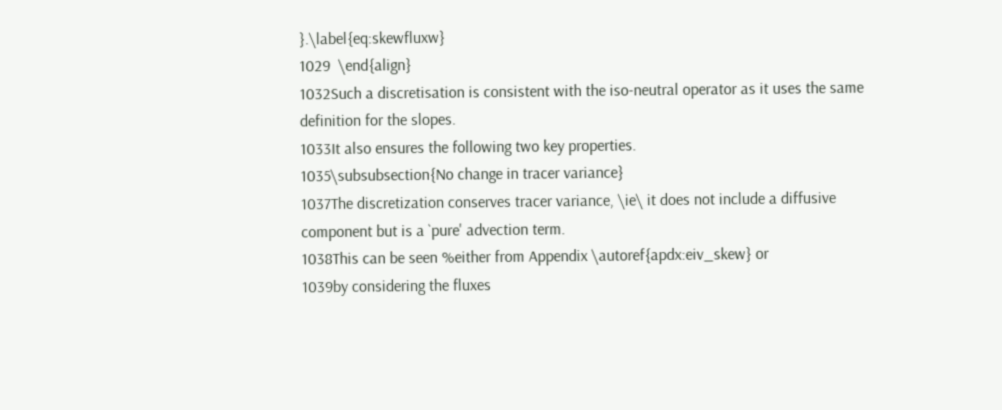}.\label{eq:skewfluxw}
1029  \end{align}
1032Such a discretisation is consistent with the iso-neutral operator as it uses the same definition for the slopes.
1033It also ensures the following two key properties.
1035\subsubsection{No change in tracer variance}
1037The discretization conserves tracer variance, \ie\ it does not include a diffusive component but is a `pure' advection term.
1038This can be seen %either from Appendix \autoref{apdx:eiv_skew} or
1039by considering the fluxes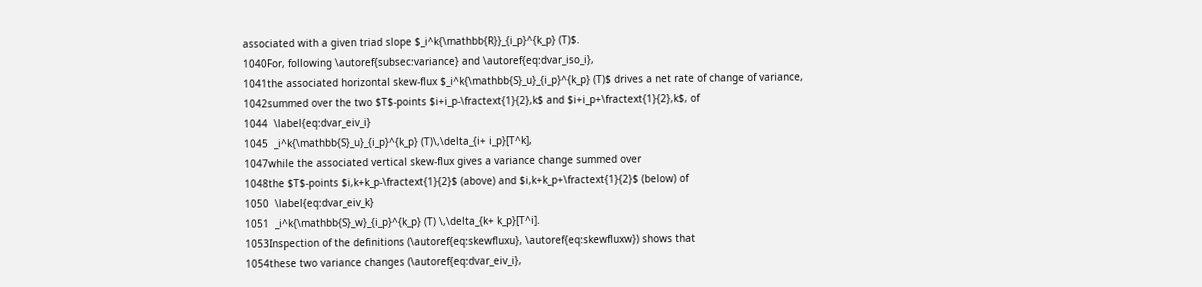associated with a given triad slope $_i^k{\mathbb{R}}_{i_p}^{k_p} (T)$.
1040For, following \autoref{subsec:variance} and \autoref{eq:dvar_iso_i},
1041the associated horizontal skew-flux $_i^k{\mathbb{S}_u}_{i_p}^{k_p} (T)$ drives a net rate of change of variance,
1042summed over the two $T$-points $i+i_p-\fractext{1}{2},k$ and $i+i_p+\fractext{1}{2},k$, of
1044  \label{eq:dvar_eiv_i}
1045  _i^k{\mathbb{S}_u}_{i_p}^{k_p} (T)\,\delta_{i+ i_p}[T^k],
1047while the associated vertical skew-flux gives a variance change summed over
1048the $T$-points $i,k+k_p-\fractext{1}{2}$ (above) and $i,k+k_p+\fractext{1}{2}$ (below) of
1050  \label{eq:dvar_eiv_k}
1051  _i^k{\mathbb{S}_w}_{i_p}^{k_p} (T) \,\delta_{k+ k_p}[T^i].
1053Inspection of the definitions (\autoref{eq:skewfluxu}, \autoref{eq:skewfluxw}) shows that
1054these two variance changes (\autoref{eq:dvar_eiv_i},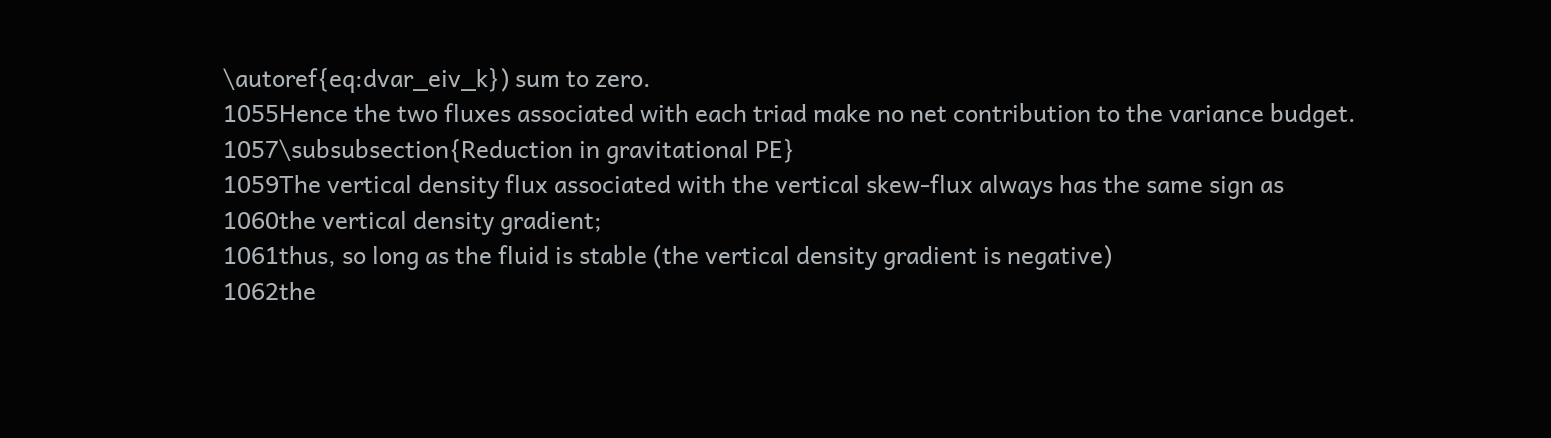\autoref{eq:dvar_eiv_k}) sum to zero.
1055Hence the two fluxes associated with each triad make no net contribution to the variance budget.
1057\subsubsection{Reduction in gravitational PE}
1059The vertical density flux associated with the vertical skew-flux always has the same sign as
1060the vertical density gradient;
1061thus, so long as the fluid is stable (the vertical density gradient is negative)
1062the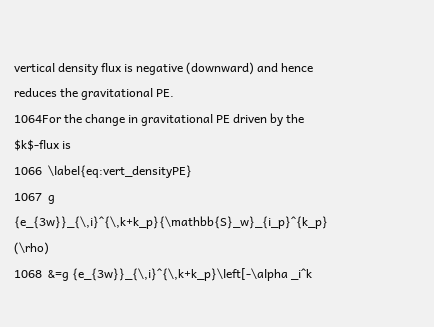vertical density flux is negative (downward) and hence reduces the gravitational PE.
1064For the change in gravitational PE driven by the $k$-flux is
1066  \label{eq:vert_densityPE}
1067  g {e_{3w}}_{\,i}^{\,k+k_p}{\mathbb{S}_w}_{i_p}^{k_p} (\rho)
1068  &=g {e_{3w}}_{\,i}^{\,k+k_p}\left[-\alpha _i^k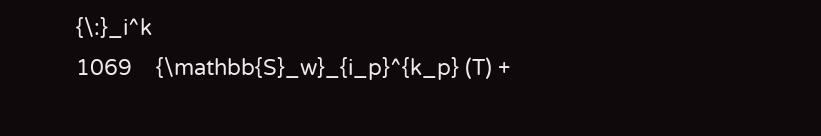{\:}_i^k
1069    {\mathbb{S}_w}_{i_p}^{k_p} (T) +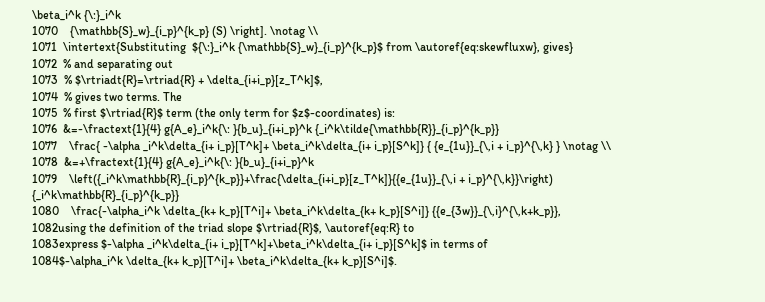\beta_i^k {\:}_i^k
1070    {\mathbb{S}_w}_{i_p}^{k_p} (S) \right]. \notag \\
1071  \intertext{Substituting  ${\:}_i^k {\mathbb{S}_w}_{i_p}^{k_p}$ from \autoref{eq:skewfluxw}, gives}
1072  % and separating out
1073  % $\rtriadt{R}=\rtriad{R} + \delta_{i+i_p}[z_T^k]$,
1074  % gives two terms. The
1075  % first $\rtriad{R}$ term (the only term for $z$-coordinates) is:
1076  &=-\fractext{1}{4} g{A_e}_i^k{\: }{b_u}_{i+i_p}^k {_i^k\tilde{\mathbb{R}}_{i_p}^{k_p}}
1077    \frac{ -\alpha _i^k\delta_{i+ i_p}[T^k]+ \beta_i^k\delta_{i+ i_p}[S^k]} { {e_{1u}}_{\,i + i_p}^{\,k} } \notag \\
1078  &=+\fractext{1}{4} g{A_e}_i^k{\: }{b_u}_{i+i_p}^k
1079    \left({_i^k\mathbb{R}_{i_p}^{k_p}}+\frac{\delta_{i+i_p}[z_T^k]}{{e_{1u}}_{\,i + i_p}^{\,k}}\right) {_i^k\mathbb{R}_{i_p}^{k_p}}
1080    \frac{-\alpha_i^k \delta_{k+ k_p}[T^i]+ \beta_i^k\delta_{k+ k_p}[S^i]} {{e_{3w}}_{\,i}^{\,k+k_p}},
1082using the definition of the triad slope $\rtriad{R}$, \autoref{eq:R} to
1083express $-\alpha _i^k\delta_{i+ i_p}[T^k]+\beta_i^k\delta_{i+ i_p}[S^k]$ in terms of
1084$-\alpha_i^k \delta_{k+ k_p}[T^i]+ \beta_i^k\delta_{k+ k_p}[S^i]$.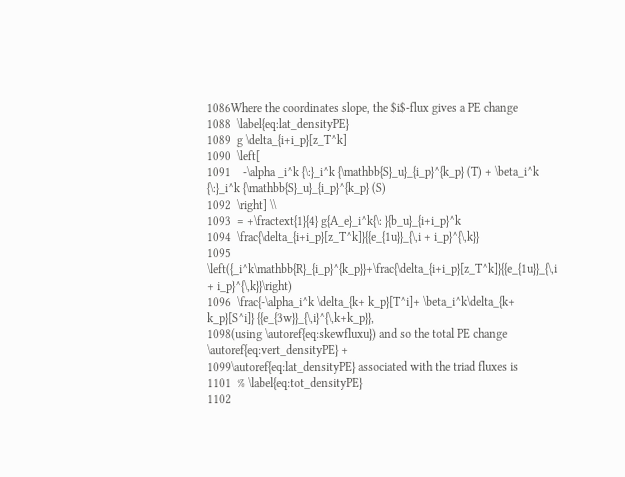1086Where the coordinates slope, the $i$-flux gives a PE change
1088  \label{eq:lat_densityPE}
1089  g \delta_{i+i_p}[z_T^k]
1090  \left[
1091    -\alpha _i^k {\:}_i^k {\mathbb{S}_u}_{i_p}^{k_p} (T) + \beta_i^k {\:}_i^k {\mathbb{S}_u}_{i_p}^{k_p} (S)
1092  \right] \\
1093  = +\fractext{1}{4} g{A_e}_i^k{\: }{b_u}_{i+i_p}^k
1094  \frac{\delta_{i+i_p}[z_T^k]}{{e_{1u}}_{\,i + i_p}^{\,k}}
1095  \left({_i^k\mathbb{R}_{i_p}^{k_p}}+\frac{\delta_{i+i_p}[z_T^k]}{{e_{1u}}_{\,i + i_p}^{\,k}}\right)
1096  \frac{-\alpha_i^k \delta_{k+ k_p}[T^i]+ \beta_i^k\delta_{k+ k_p}[S^i]} {{e_{3w}}_{\,i}^{\,k+k_p}},
1098(using \autoref{eq:skewfluxu}) and so the total PE change \autoref{eq:vert_densityPE} +
1099\autoref{eq:lat_densityPE} associated with the triad fluxes is
1101  % \label{eq:tot_densityPE}
1102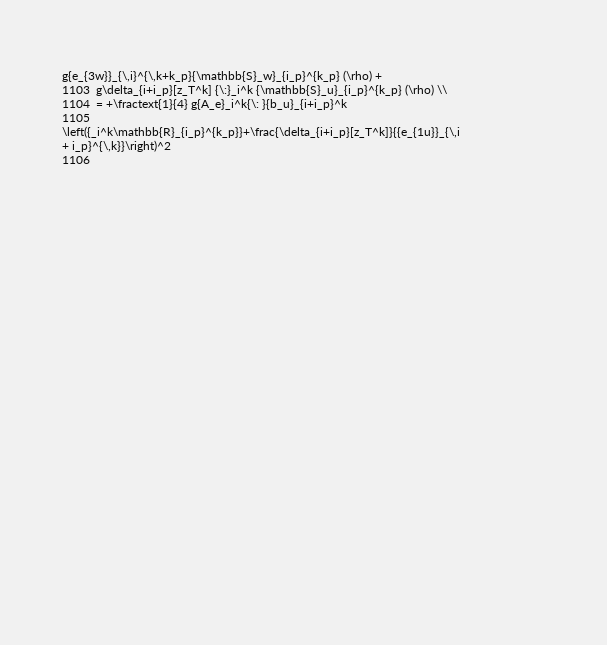g{e_{3w}}_{\,i}^{\,k+k_p}{\mathbb{S}_w}_{i_p}^{k_p} (\rho) +
1103  g\delta_{i+i_p}[z_T^k] {\:}_i^k {\mathbb{S}_u}_{i_p}^{k_p} (\rho) \\
1104  = +\fractext{1}{4} g{A_e}_i^k{\: }{b_u}_{i+i_p}^k
1105  \left({_i^k\mathbb{R}_{i_p}^{k_p}}+\frac{\delta_{i+i_p}[z_T^k]}{{e_{1u}}_{\,i + i_p}^{\,k}}\right)^2
1106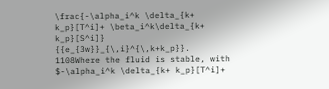\frac{-\alpha_i^k \delta_{k+ k_p}[T^i]+ \beta_i^k\delta_{k+ k_p}[S^i]} {{e_{3w}}_{\,i}^{\,k+k_p}}.
1108Where the fluid is stable, with $-\alpha_i^k \delta_{k+ k_p}[T^i]+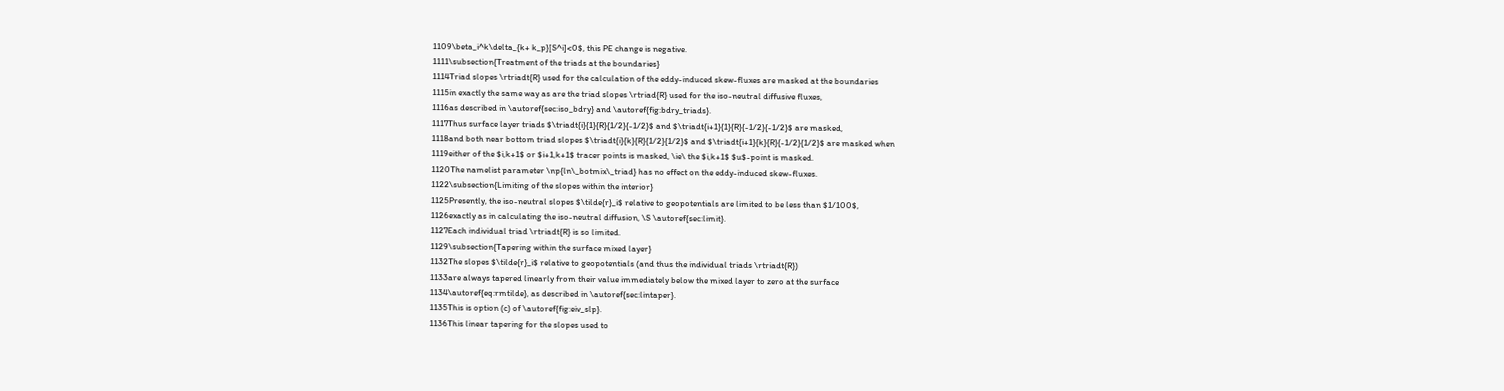1109\beta_i^k\delta_{k+ k_p}[S^i]<0$, this PE change is negative.
1111\subsection{Treatment of the triads at the boundaries}
1114Triad slopes \rtriadt{R} used for the calculation of the eddy-induced skew-fluxes are masked at the boundaries
1115in exactly the same way as are the triad slopes \rtriad{R} used for the iso-neutral diffusive fluxes,
1116as described in \autoref{sec:iso_bdry} and \autoref{fig:bdry_triads}.
1117Thus surface layer triads $\triadt{i}{1}{R}{1/2}{-1/2}$ and $\triadt{i+1}{1}{R}{-1/2}{-1/2}$ are masked,
1118and both near bottom triad slopes $\triadt{i}{k}{R}{1/2}{1/2}$ and $\triadt{i+1}{k}{R}{-1/2}{1/2}$ are masked when
1119either of the $i,k+1$ or $i+1,k+1$ tracer points is masked, \ie\ the $i,k+1$ $u$-point is masked.
1120The namelist parameter \np{ln\_botmix\_triad} has no effect on the eddy-induced skew-fluxes.
1122\subsection{Limiting of the slopes within the interior}
1125Presently, the iso-neutral slopes $\tilde{r}_i$ relative to geopotentials are limited to be less than $1/100$,
1126exactly as in calculating the iso-neutral diffusion, \S \autoref{sec:limit}.
1127Each individual triad \rtriadt{R} is so limited.
1129\subsection{Tapering within the surface mixed layer}
1132The slopes $\tilde{r}_i$ relative to geopotentials (and thus the individual triads \rtriadt{R})
1133are always tapered linearly from their value immediately below the mixed layer to zero at the surface
1134\autoref{eq:rmtilde}, as described in \autoref{sec:lintaper}.
1135This is option (c) of \autoref{fig:eiv_slp}.
1136This linear tapering for the slopes used to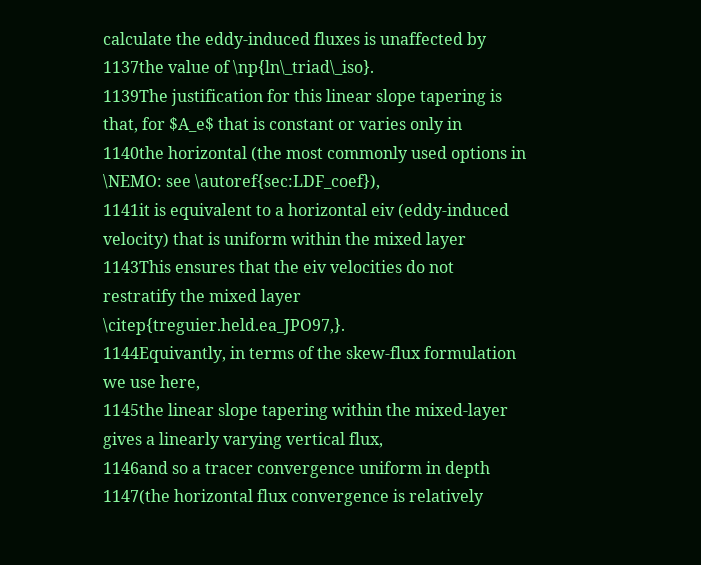calculate the eddy-induced fluxes is unaffected by
1137the value of \np{ln\_triad\_iso}.
1139The justification for this linear slope tapering is that, for $A_e$ that is constant or varies only in
1140the horizontal (the most commonly used options in \NEMO: see \autoref{sec:LDF_coef}),
1141it is equivalent to a horizontal eiv (eddy-induced velocity) that is uniform within the mixed layer
1143This ensures that the eiv velocities do not restratify the mixed layer \citep{treguier.held.ea_JPO97,}.
1144Equivantly, in terms of the skew-flux formulation we use here,
1145the linear slope tapering within the mixed-layer gives a linearly varying vertical flux,
1146and so a tracer convergence uniform in depth
1147(the horizontal flux convergence is relatively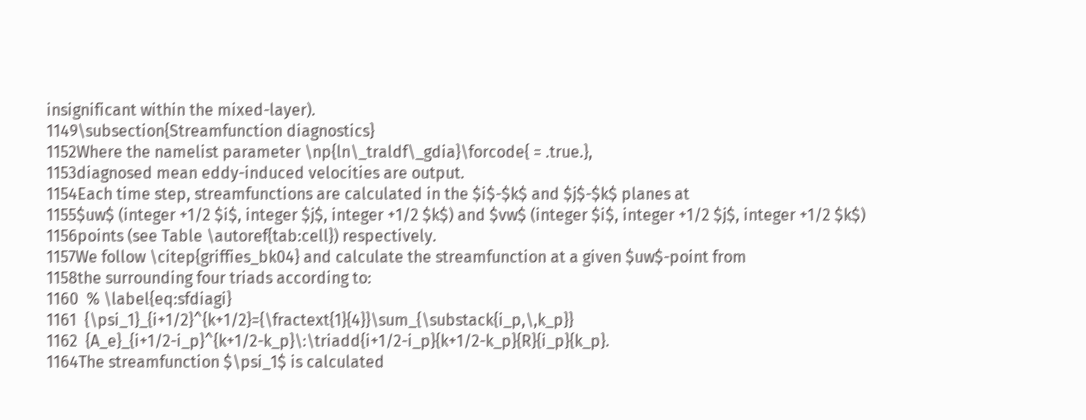insignificant within the mixed-layer).
1149\subsection{Streamfunction diagnostics}
1152Where the namelist parameter \np{ln\_traldf\_gdia}\forcode{ = .true.},
1153diagnosed mean eddy-induced velocities are output.
1154Each time step, streamfunctions are calculated in the $i$-$k$ and $j$-$k$ planes at
1155$uw$ (integer +1/2 $i$, integer $j$, integer +1/2 $k$) and $vw$ (integer $i$, integer +1/2 $j$, integer +1/2 $k$)
1156points (see Table \autoref{tab:cell}) respectively.
1157We follow \citep{griffies_bk04} and calculate the streamfunction at a given $uw$-point from
1158the surrounding four triads according to:
1160  % \label{eq:sfdiagi}
1161  {\psi_1}_{i+1/2}^{k+1/2}={\fractext{1}{4}}\sum_{\substack{i_p,\,k_p}}
1162  {A_e}_{i+1/2-i_p}^{k+1/2-k_p}\:\triadd{i+1/2-i_p}{k+1/2-k_p}{R}{i_p}{k_p}.
1164The streamfunction $\psi_1$ is calculated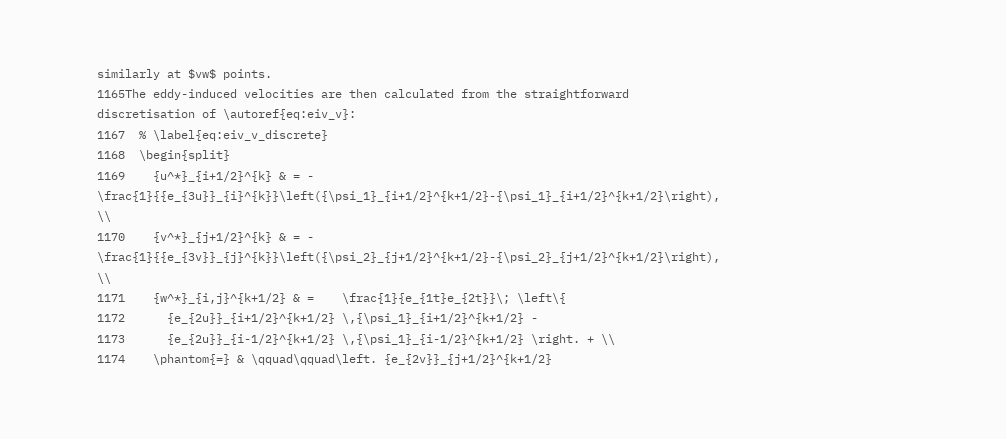similarly at $vw$ points.
1165The eddy-induced velocities are then calculated from the straightforward discretisation of \autoref{eq:eiv_v}:
1167  % \label{eq:eiv_v_discrete}
1168  \begin{split}
1169    {u^*}_{i+1/2}^{k} & = - \frac{1}{{e_{3u}}_{i}^{k}}\left({\psi_1}_{i+1/2}^{k+1/2}-{\psi_1}_{i+1/2}^{k+1/2}\right),   \\
1170    {v^*}_{j+1/2}^{k} & = - \frac{1}{{e_{3v}}_{j}^{k}}\left({\psi_2}_{j+1/2}^{k+1/2}-{\psi_2}_{j+1/2}^{k+1/2}\right),   \\
1171    {w^*}_{i,j}^{k+1/2} & =    \frac{1}{e_{1t}e_{2t}}\; \left\{
1172      {e_{2u}}_{i+1/2}^{k+1/2} \,{\psi_1}_{i+1/2}^{k+1/2} -
1173      {e_{2u}}_{i-1/2}^{k+1/2} \,{\psi_1}_{i-1/2}^{k+1/2} \right. + \\
1174    \phantom{=} & \qquad\qquad\left. {e_{2v}}_{j+1/2}^{k+1/2}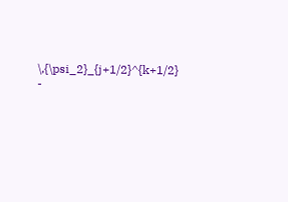\,{\psi_2}_{j+1/2}^{k+1/2} -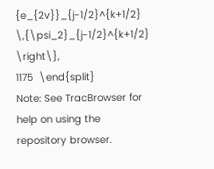{e_{2v}}_{j-1/2}^{k+1/2} \,{\psi_2}_{j-1/2}^{k+1/2} \right\},
1175  \end{split}
Note: See TracBrowser for help on using the repository browser.